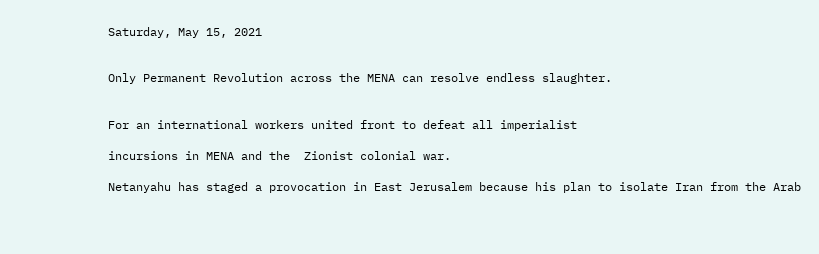Saturday, May 15, 2021


Only Permanent Revolution across the MENA can resolve endless slaughter.


For an international workers united front to defeat all imperialist

incursions in MENA and the  Zionist colonial war.

Netanyahu has staged a provocation in East Jerusalem because his plan to isolate Iran from the Arab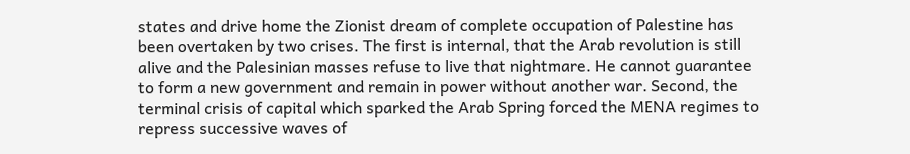states and drive home the Zionist dream of complete occupation of Palestine has been overtaken by two crises. The first is internal, that the Arab revolution is still alive and the Palesinian masses refuse to live that nightmare. He cannot guarantee to form a new government and remain in power without another war. Second, the terminal crisis of capital which sparked the Arab Spring forced the MENA regimes to repress successive waves of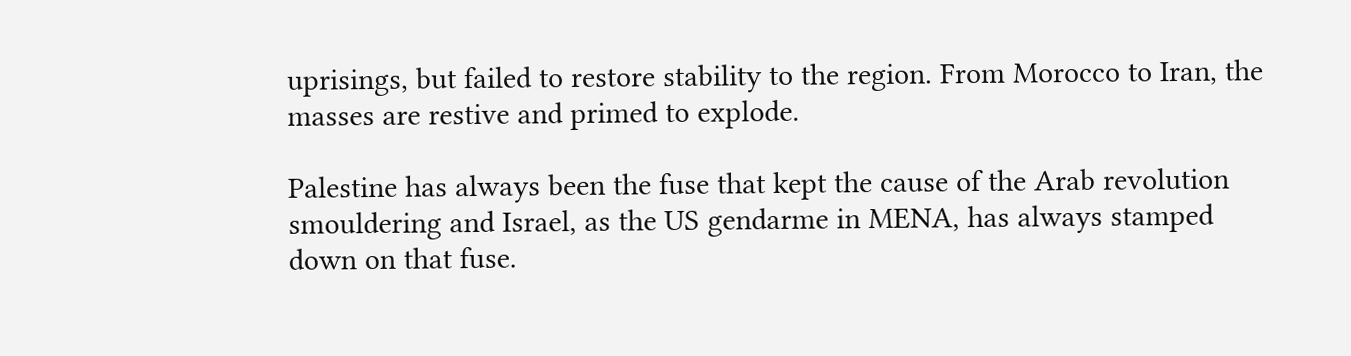uprisings, but failed to restore stability to the region. From Morocco to Iran, the masses are restive and primed to explode.

Palestine has always been the fuse that kept the cause of the Arab revolution smouldering and Israel, as the US gendarme in MENA, has always stamped down on that fuse.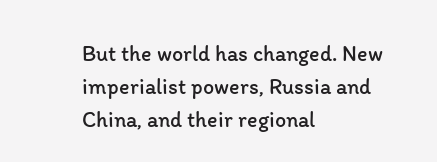But the world has changed. New imperialist powers, Russia and China, and their regional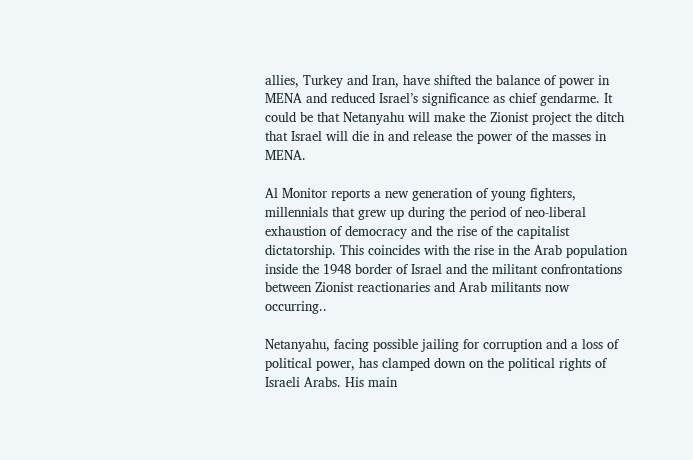allies, Turkey and Iran, have shifted the balance of power in MENA and reduced Israel’s significance as chief gendarme. It could be that Netanyahu will make the Zionist project the ditch that Israel will die in and release the power of the masses in MENA.

Al Monitor reports a new generation of young fighters, millennials that grew up during the period of neo-liberal exhaustion of democracy and the rise of the capitalist dictatorship. This coincides with the rise in the Arab population inside the 1948 border of Israel and the militant confrontations between Zionist reactionaries and Arab militants now occurring..

Netanyahu, facing possible jailing for corruption and a loss of political power, has clamped down on the political rights of Israeli Arabs. His main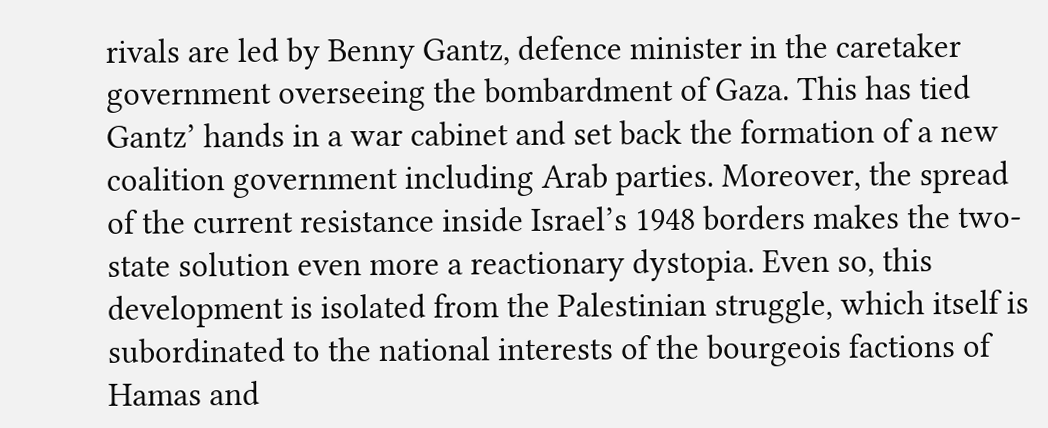rivals are led by Benny Gantz, defence minister in the caretaker government overseeing the bombardment of Gaza. This has tied Gantz’ hands in a war cabinet and set back the formation of a new coalition government including Arab parties. Moreover, the spread of the current resistance inside Israel’s 1948 borders makes the two-state solution even more a reactionary dystopia. Even so, this development is isolated from the Palestinian struggle, which itself is subordinated to the national interests of the bourgeois factions of Hamas and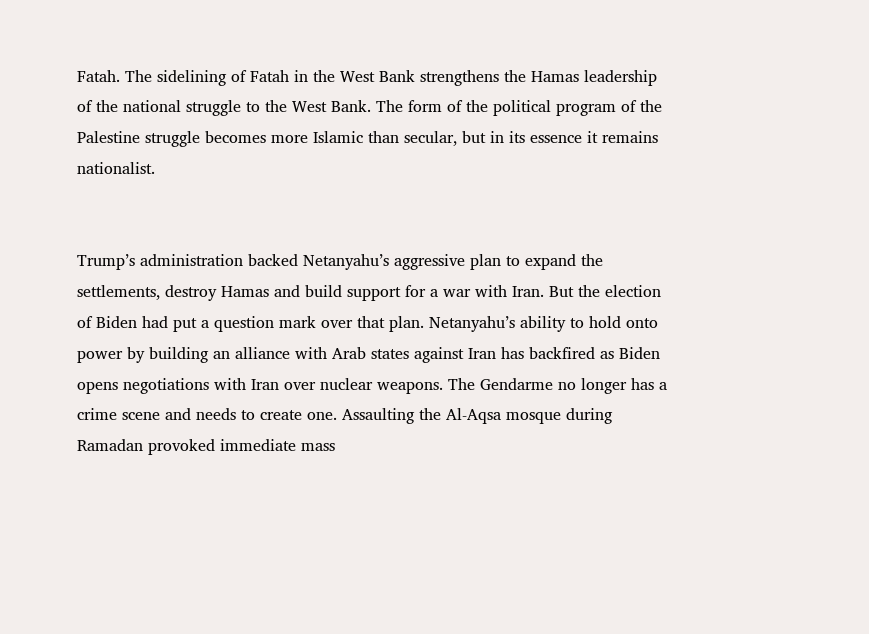Fatah. The sidelining of Fatah in the West Bank strengthens the Hamas leadership of the national struggle to the West Bank. The form of the political program of the Palestine struggle becomes more Islamic than secular, but in its essence it remains nationalist.


Trump’s administration backed Netanyahu’s aggressive plan to expand the settlements, destroy Hamas and build support for a war with Iran. But the election of Biden had put a question mark over that plan. Netanyahu’s ability to hold onto power by building an alliance with Arab states against Iran has backfired as Biden opens negotiations with Iran over nuclear weapons. The Gendarme no longer has a crime scene and needs to create one. Assaulting the Al-Aqsa mosque during Ramadan provoked immediate mass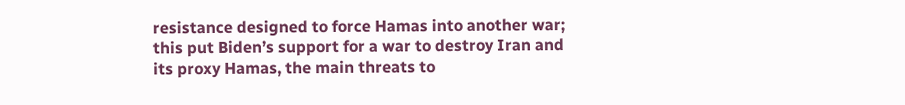resistance designed to force Hamas into another war; this put Biden’s support for a war to destroy Iran and its proxy Hamas, the main threats to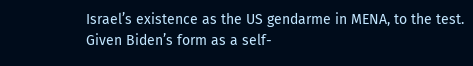Israel’s existence as the US gendarme in MENA, to the test. Given Biden’s form as a self-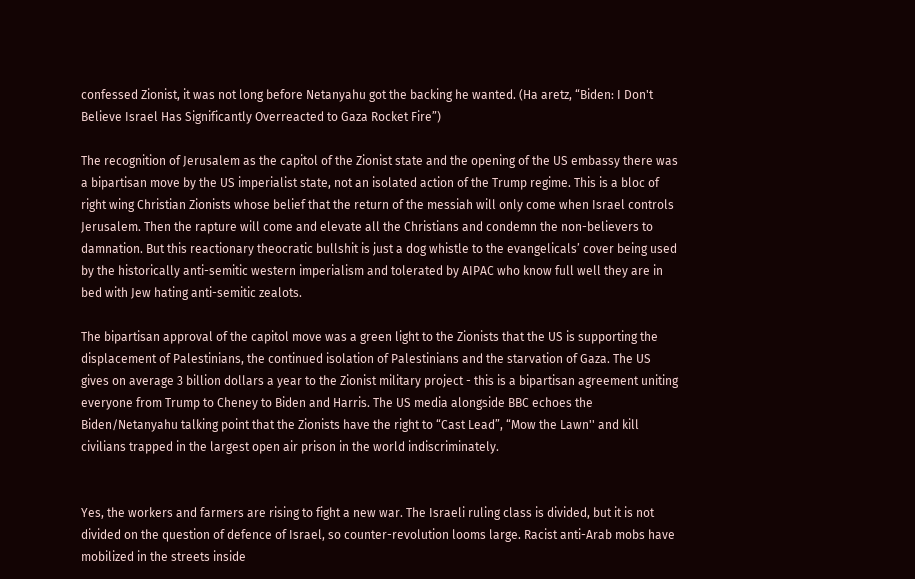confessed Zionist, it was not long before Netanyahu got the backing he wanted. (Ha aretz, “Biden: I Don't Believe Israel Has Significantly Overreacted to Gaza Rocket Fire”)

The recognition of Jerusalem as the capitol of the Zionist state and the opening of the US embassy there was a bipartisan move by the US imperialist state, not an isolated action of the Trump regime. This is a bloc of right wing Christian Zionists whose belief that the return of the messiah will only come when Israel controls Jerusalem. Then the rapture will come and elevate all the Christians and condemn the non-believers to damnation. But this reactionary theocratic bullshit is just a dog whistle to the evangelicals’ cover being used by the historically anti-semitic western imperialism and tolerated by AIPAC who know full well they are in bed with Jew hating anti-semitic zealots.

The bipartisan approval of the capitol move was a green light to the Zionists that the US is supporting the displacement of Palestinians, the continued isolation of Palestinians and the starvation of Gaza. The US gives on average 3 billion dollars a year to the Zionist military project - this is a bipartisan agreement uniting everyone from Trump to Cheney to Biden and Harris. The US media alongside BBC echoes the Biden/Netanyahu talking point that the Zionists have the right to “Cast Lead”, “Mow the Lawn'' and kill civilians trapped in the largest open air prison in the world indiscriminately.


Yes, the workers and farmers are rising to fight a new war. The Israeli ruling class is divided, but it is not divided on the question of defence of Israel, so counter-revolution looms large. Racist anti-Arab mobs have mobilized in the streets inside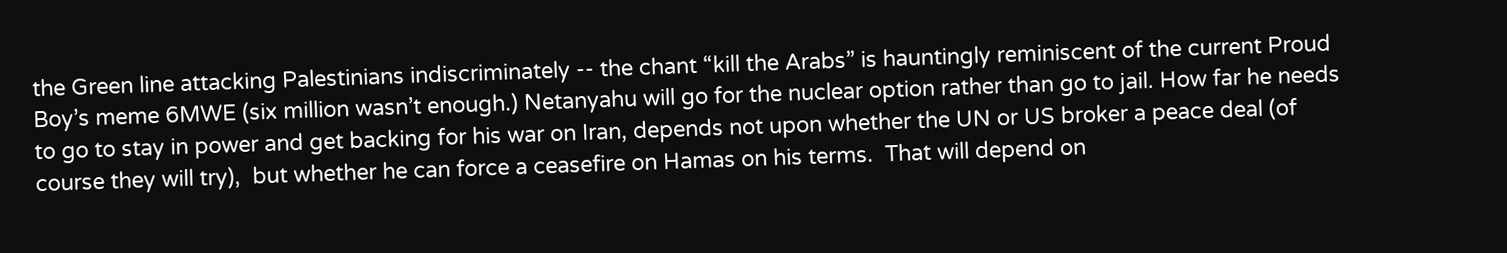the Green line attacking Palestinians indiscriminately -- the chant “kill the Arabs” is hauntingly reminiscent of the current Proud Boy’s meme 6MWE (six million wasn’t enough.) Netanyahu will go for the nuclear option rather than go to jail. How far he needs to go to stay in power and get backing for his war on Iran, depends not upon whether the UN or US broker a peace deal (of course they will try),  but whether he can force a ceasefire on Hamas on his terms.  That will depend on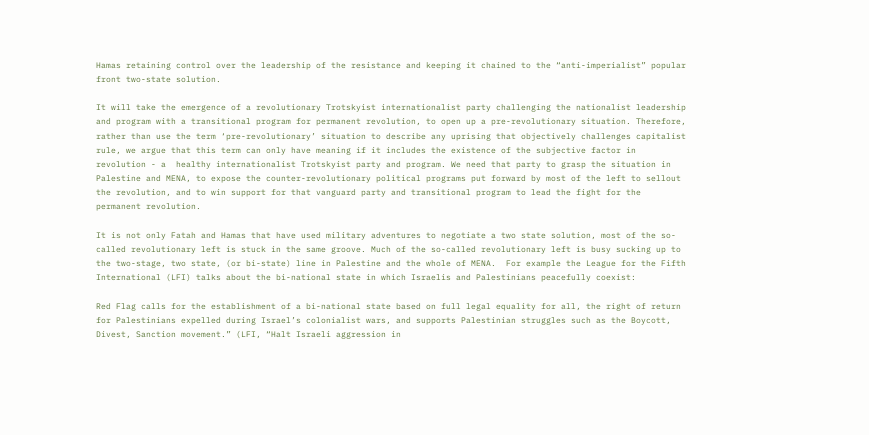Hamas retaining control over the leadership of the resistance and keeping it chained to the “anti-imperialist” popular front two-state solution.

It will take the emergence of a revolutionary Trotskyist internationalist party challenging the nationalist leadership and program with a transitional program for permanent revolution, to open up a pre-revolutionary situation. Therefore, rather than use the term ‘pre-revolutionary’ situation to describe any uprising that objectively challenges capitalist rule, we argue that this term can only have meaning if it includes the existence of the subjective factor in revolution - a  healthy internationalist Trotskyist party and program. We need that party to grasp the situation in Palestine and MENA, to expose the counter-revolutionary political programs put forward by most of the left to sellout the revolution, and to win support for that vanguard party and transitional program to lead the fight for the permanent revolution.

It is not only Fatah and Hamas that have used military adventures to negotiate a two state solution, most of the so-called revolutionary left is stuck in the same groove. Much of the so-called revolutionary left is busy sucking up to the two-stage, two state, (or bi-state) line in Palestine and the whole of MENA.  For example the League for the Fifth International (LFI) talks about the bi-national state in which Israelis and Palestinians peacefully coexist:

Red Flag calls for the establishment of a bi-national state based on full legal equality for all, the right of return for Palestinians expelled during Israel’s colonialist wars, and supports Palestinian struggles such as the Boycott, Divest, Sanction movement.” (LFI, “Halt Israeli aggression in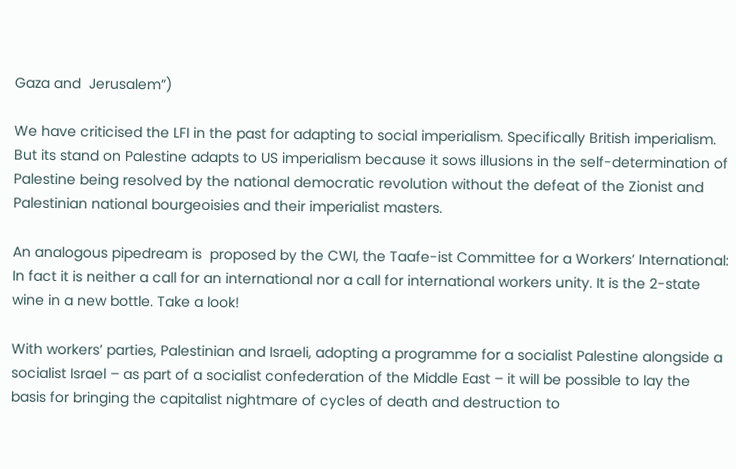Gaza and  Jerusalem”)

We have criticised the LFI in the past for adapting to social imperialism. Specifically British imperialism. But its stand on Palestine adapts to US imperialism because it sows illusions in the self-determination of Palestine being resolved by the national democratic revolution without the defeat of the Zionist and Palestinian national bourgeoisies and their imperialist masters.

An analogous pipedream is  proposed by the CWI, the Taafe-ist Committee for a Workers’ International: In fact it is neither a call for an international nor a call for international workers unity. It is the 2-state wine in a new bottle. Take a look!

With workers’ parties, Palestinian and Israeli, adopting a programme for a socialist Palestine alongside a socialist Israel – as part of a socialist confederation of the Middle East – it will be possible to lay the basis for bringing the capitalist nightmare of cycles of death and destruction to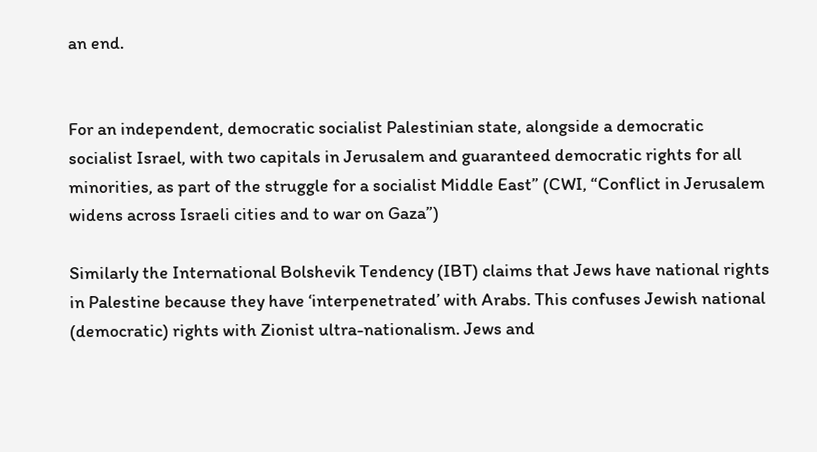an end.


For an independent, democratic socialist Palestinian state, alongside a democratic socialist Israel, with two capitals in Jerusalem and guaranteed democratic rights for all minorities, as part of the struggle for a socialist Middle East” (CWI, “Conflict in Jerusalem widens across Israeli cities and to war on Gaza”)

Similarly the International Bolshevik Tendency (IBT) claims that Jews have national rights in Palestine because they have ‘interpenetrated’ with Arabs. This confuses Jewish national (democratic) rights with Zionist ultra-nationalism. Jews and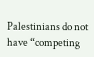Palestinians do not have “competing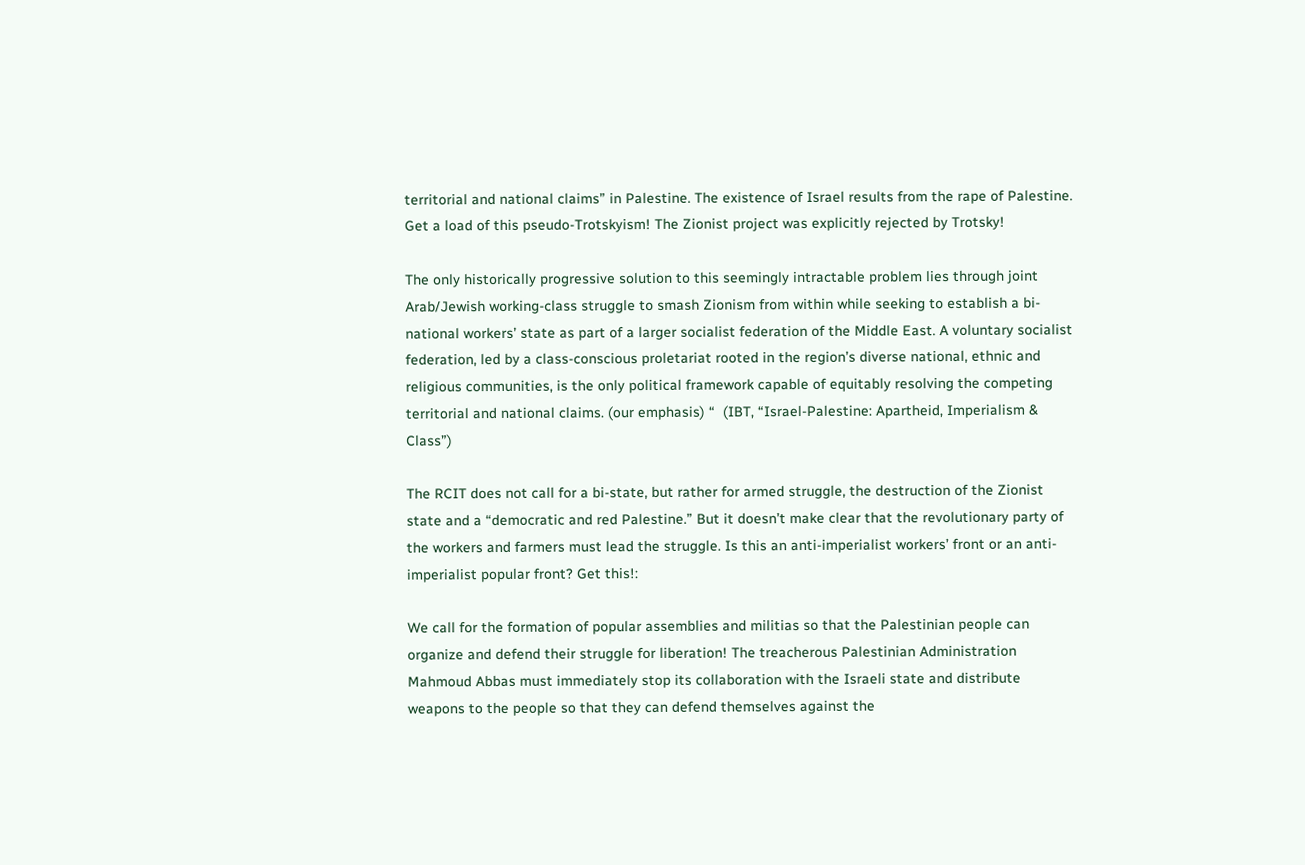territorial and national claims” in Palestine. The existence of Israel results from the rape of Palestine. Get a load of this pseudo-Trotskyism! The Zionist project was explicitly rejected by Trotsky!

The only historically progressive solution to this seemingly intractable problem lies through joint Arab/Jewish working-class struggle to smash Zionism from within while seeking to establish a bi-national workers’ state as part of a larger socialist federation of the Middle East. A voluntary socialist federation, led by a class-conscious proletariat rooted in the region’s diverse national, ethnic and religious communities, is the only political framework capable of equitably resolving the competing territorial and national claims. (our emphasis) “  (IBT, “Israel-Palestine: Apartheid, Imperialism & Class”)

The RCIT does not call for a bi-state, but rather for armed struggle, the destruction of the Zionist state and a “democratic and red Palestine.” But it doesn’t make clear that the revolutionary party of the workers and farmers must lead the struggle. Is this an anti-imperialist workers’ front or an anti-imperialist popular front? Get this!:

We call for the formation of popular assemblies and militias so that the Palestinian people can organize and defend their struggle for liberation! The treacherous Palestinian Administration Mahmoud Abbas must immediately stop its collaboration with the Israeli state and distribute weapons to the people so that they can defend themselves against the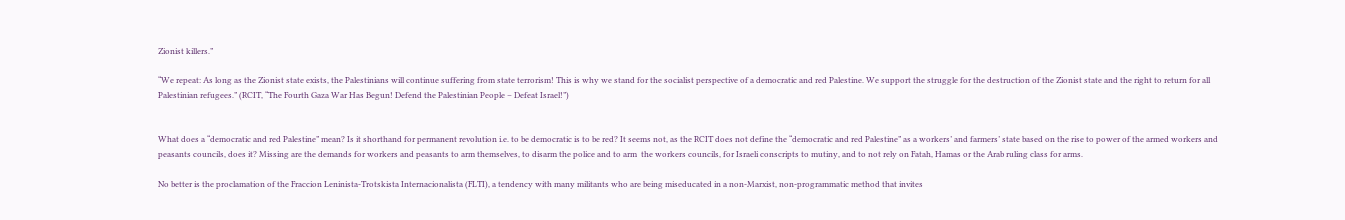Zionist killers.”

“We repeat: As long as the Zionist state exists, the Palestinians will continue suffering from state terrorism! This is why we stand for the socialist perspective of a democratic and red Palestine. We support the struggle for the destruction of the Zionist state and the right to return for all Palestinian refugees.” (RCIT, “The Fourth Gaza War Has Begun! Defend the Palestinian People – Defeat Israel!”)


What does a “democratic and red Palestine” mean? Is it shorthand for permanent revolution i.e. to be democratic is to be red? It seems not, as the RCIT does not define the “democratic and red Palestine” as a workers’ and farmers’ state based on the rise to power of the armed workers and peasants councils, does it? Missing are the demands for workers and peasants to arm themselves, to disarm the police and to arm  the workers councils, for Israeli conscripts to mutiny, and to not rely on Fatah, Hamas or the Arab ruling class for arms.

No better is the proclamation of the Fraccion Leninista-Trotskista Internacionalista (FLTI), a tendency with many militants who are being miseducated in a non-Marxist, non-programmatic method that invites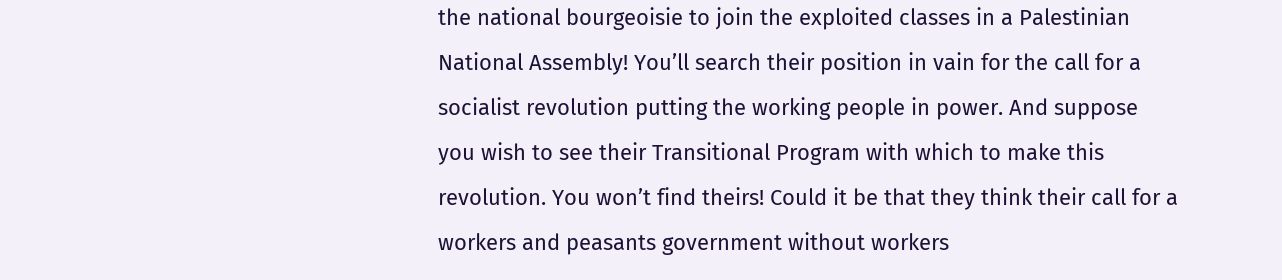the national bourgeoisie to join the exploited classes in a Palestinian National Assembly! You’ll search their position in vain for the call for a socialist revolution putting the working people in power. And suppose you wish to see their Transitional Program with which to make this revolution. You won’t find theirs! Could it be that they think their call for a workers and peasants government without workers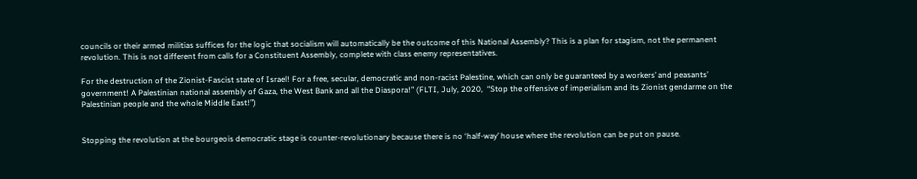councils or their armed militias suffices for the logic that socialism will automatically be the outcome of this National Assembly? This is a plan for stagism, not the permanent revolution. This is not different from calls for a Constituent Assembly, complete with class enemy representatives.

For the destruction of the Zionist-Fascist state of Israel! For a free, secular, democratic and non-racist Palestine, which can only be guaranteed by a workers’ and peasants’ government! A Palestinian national assembly of Gaza, the West Bank and all the Diaspora!” (FLTI, July, 2020,  “Stop the offensive of imperialism and its Zionist gendarme on the Palestinian people and the whole Middle East!”)


Stopping the revolution at the bourgeois democratic stage is counter-revolutionary because there is no ‘half-way’ house where the revolution can be put on pause.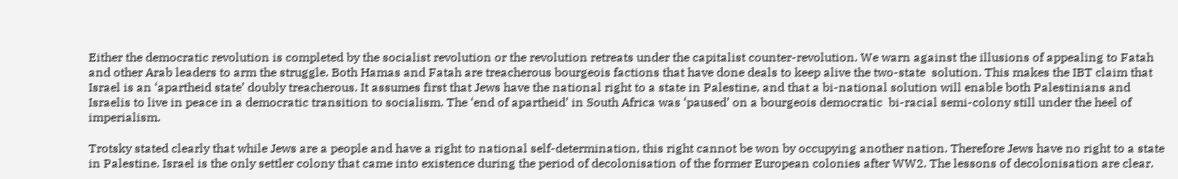Either the democratic revolution is completed by the socialist revolution or the revolution retreats under the capitalist counter-revolution. We warn against the illusions of appealing to Fatah and other Arab leaders to arm the struggle. Both Hamas and Fatah are treacherous bourgeois factions that have done deals to keep alive the two-state  solution. This makes the IBT claim that Israel is an ‘apartheid state’ doubly treacherous. It assumes first that Jews have the national right to a state in Palestine, and that a bi-national solution will enable both Palestinians and Israelis to live in peace in a democratic transition to socialism. The ‘end of apartheid’ in South Africa was ‘paused’ on a bourgeois democratic  bi-racial semi-colony still under the heel of imperialism.

Trotsky stated clearly that while Jews are a people and have a right to national self-determination, this right cannot be won by occupying another nation. Therefore Jews have no right to a state in Palestine. Israel is the only settler colony that came into existence during the period of decolonisation of the former European colonies after WW2. The lessons of decolonisation are clear.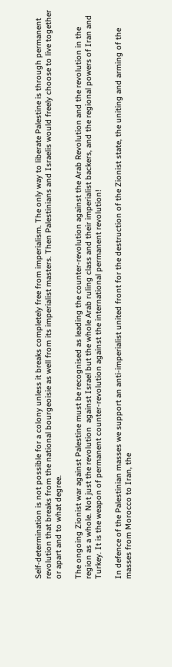Self-determination is not possible for a colony unless it breaks completely free from imperialism. The only way to liberate Palestine is through permanent revolution that breaks from the national bourgeoisie as well from its imperialist masters. Then Palestinians and Israelis would freely choose to live together or apart and to what degree.

The ongoing Zionist war against Palestine must be recognised as leading the counter-revolution against the Arab Revolution and the revolution in the region as a whole. Not just the revolution  against Israel but the whole Arab ruling class and their imperialist backers, and the regional powers of Iran and Turkey. It is the weapon of permanent counter-revolution against the international permanent revolution!

In defence of the Palestinian masses we support an anti-imperialist united front for the destruction of the Zionist state, the uniting and arming of the masses from Morocco to Iran, the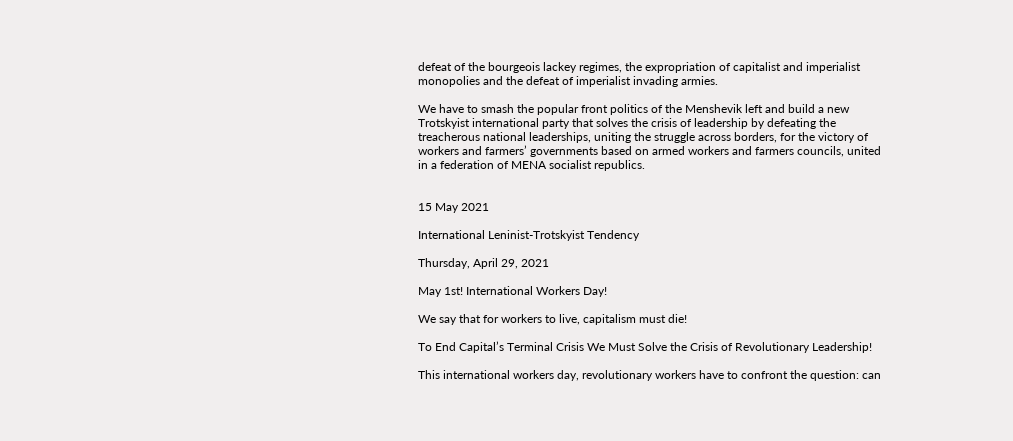defeat of the bourgeois lackey regimes, the expropriation of capitalist and imperialist monopolies and the defeat of imperialist invading armies.

We have to smash the popular front politics of the Menshevik left and build a new Trotskyist international party that solves the crisis of leadership by defeating the treacherous national leaderships, uniting the struggle across borders, for the victory of workers and farmers’ governments based on armed workers and farmers councils, united in a federation of MENA socialist republics.


15 May 2021

International Leninist-Trotskyist Tendency

Thursday, April 29, 2021

May 1st! International Workers Day!

We say that for workers to live, capitalism must die!

To End Capital’s Terminal Crisis We Must Solve the Crisis of Revolutionary Leadership!

This international workers day, revolutionary workers have to confront the question: can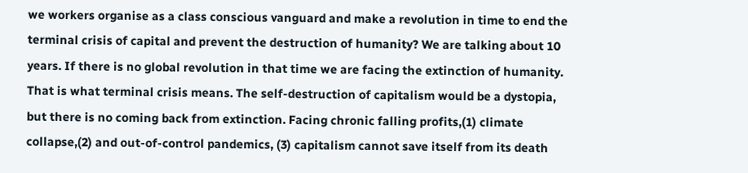we workers organise as a class conscious vanguard and make a revolution in time to end the terminal crisis of capital and prevent the destruction of humanity? We are talking about 10 years. If there is no global revolution in that time we are facing the extinction of humanity. That is what terminal crisis means. The self-destruction of capitalism would be a dystopia, but there is no coming back from extinction. Facing chronic falling profits,(1) climate collapse,(2) and out-of-control pandemics, (3) capitalism cannot save itself from its death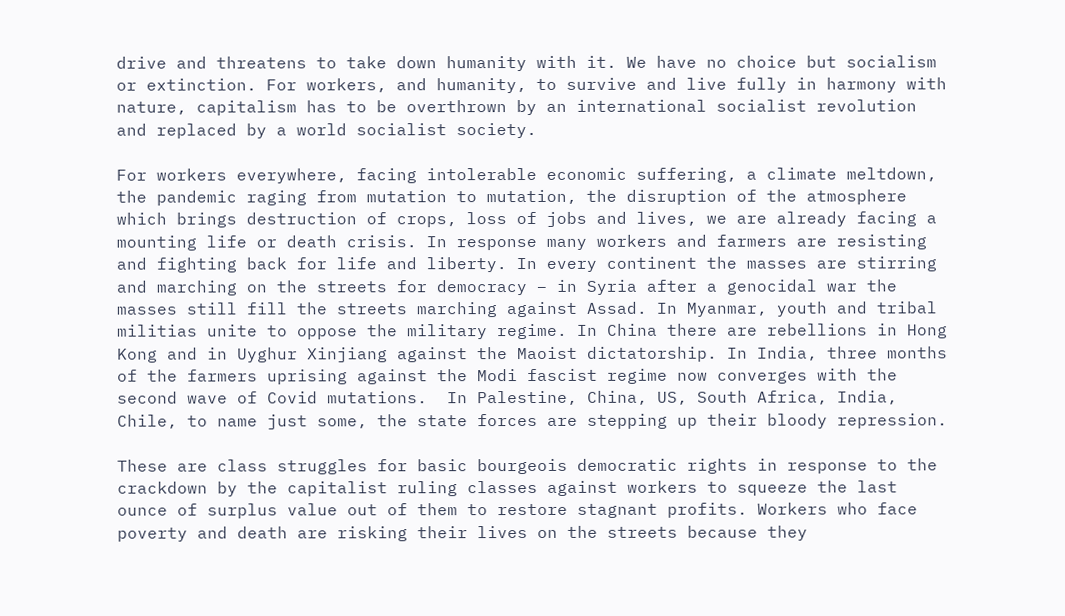drive and threatens to take down humanity with it. We have no choice but socialism or extinction. For workers, and humanity, to survive and live fully in harmony with nature, capitalism has to be overthrown by an international socialist revolution and replaced by a world socialist society.

For workers everywhere, facing intolerable economic suffering, a climate meltdown,  the pandemic raging from mutation to mutation, the disruption of the atmosphere which brings destruction of crops, loss of jobs and lives, we are already facing a mounting life or death crisis. In response many workers and farmers are resisting and fighting back for life and liberty. In every continent the masses are stirring and marching on the streets for democracy – in Syria after a genocidal war the masses still fill the streets marching against Assad. In Myanmar, youth and tribal militias unite to oppose the military regime. In China there are rebellions in Hong Kong and in Uyghur Xinjiang against the Maoist dictatorship. In India, three months of the farmers uprising against the Modi fascist regime now converges with the second wave of Covid mutations.  In Palestine, China, US, South Africa, India, Chile, to name just some, the state forces are stepping up their bloody repression.

These are class struggles for basic bourgeois democratic rights in response to the crackdown by the capitalist ruling classes against workers to squeeze the last ounce of surplus value out of them to restore stagnant profits. Workers who face poverty and death are risking their lives on the streets because they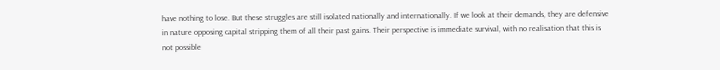have nothing to lose. But these struggles are still isolated nationally and internationally. If we look at their demands, they are defensive in nature opposing capital stripping them of all their past gains. Their perspective is immediate survival, with no realisation that this is not possible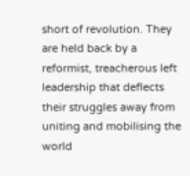short of revolution. They are held back by a reformist, treacherous left leadership that deflects their struggles away from uniting and mobilising the world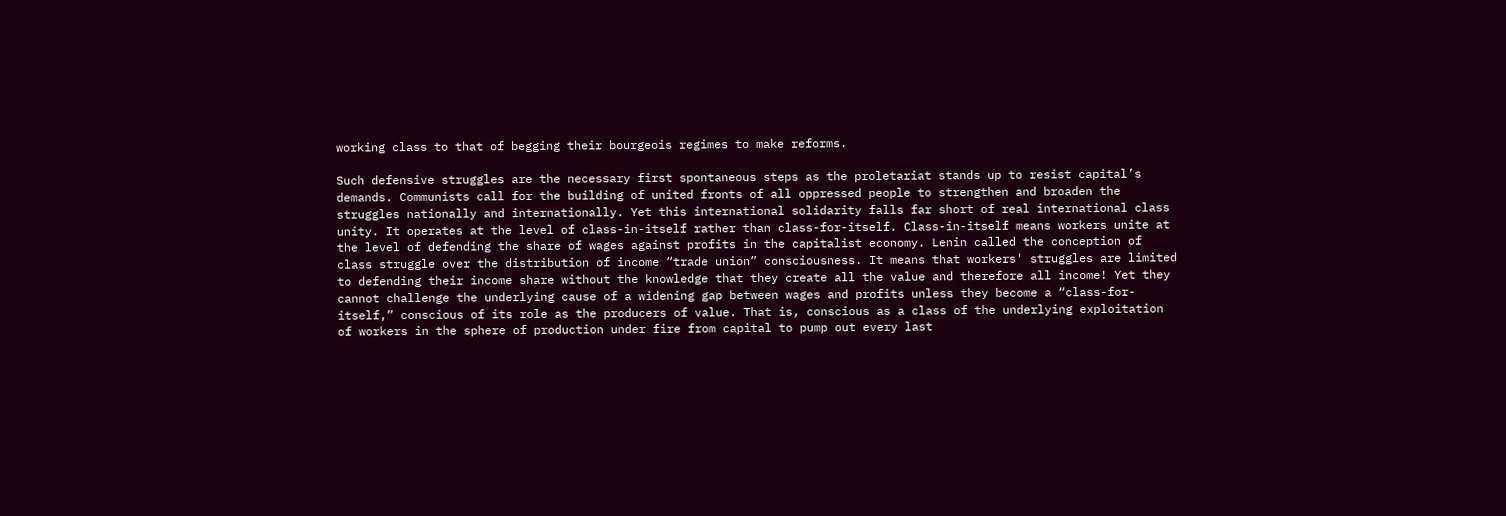working class to that of begging their bourgeois regimes to make reforms.

Such defensive struggles are the necessary first spontaneous steps as the proletariat stands up to resist capital’s demands. Communists call for the building of united fronts of all oppressed people to strengthen and broaden the struggles nationally and internationally. Yet this international solidarity falls far short of real international class unity. It operates at the level of class-in-itself rather than class-for-itself. Class-in-itself means workers unite at the level of defending the share of wages against profits in the capitalist economy. Lenin called the conception of class struggle over the distribution of income “trade union” consciousness. It means that workers' struggles are limited to defending their income share without the knowledge that they create all the value and therefore all income! Yet they cannot challenge the underlying cause of a widening gap between wages and profits unless they become a “class-for-itself,” conscious of its role as the producers of value. That is, conscious as a class of the underlying exploitation of workers in the sphere of production under fire from capital to pump out every last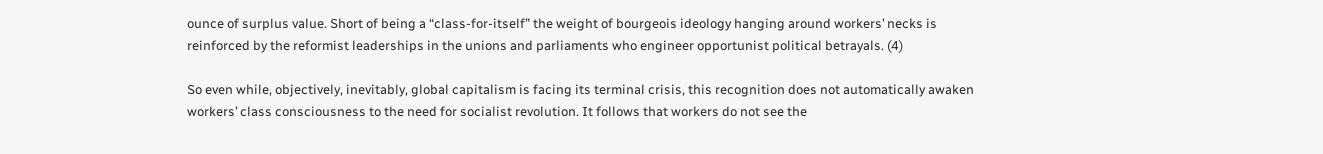ounce of surplus value. Short of being a “class-for-itself” the weight of bourgeois ideology hanging around workers’ necks is reinforced by the reformist leaderships in the unions and parliaments who engineer opportunist political betrayals. (4)

So even while, objectively, inevitably, global capitalism is facing its terminal crisis, this recognition does not automatically awaken workers’ class consciousness to the need for socialist revolution. It follows that workers do not see the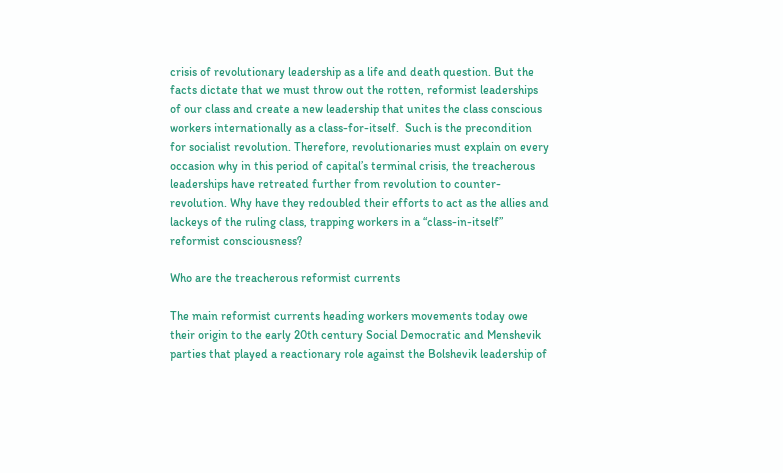crisis of revolutionary leadership as a life and death question. But the facts dictate that we must throw out the rotten, reformist leaderships of our class and create a new leadership that unites the class conscious workers internationally as a class-for-itself.  Such is the precondition for socialist revolution. Therefore, revolutionaries must explain on every occasion why in this period of capital’s terminal crisis, the treacherous leaderships have retreated further from revolution to counter-revolution. Why have they redoubled their efforts to act as the allies and lackeys of the ruling class, trapping workers in a “class-in-itself” reformist consciousness?

Who are the treacherous reformist currents

The main reformist currents heading workers movements today owe their origin to the early 20th century Social Democratic and Menshevik parties that played a reactionary role against the Bolshevik leadership of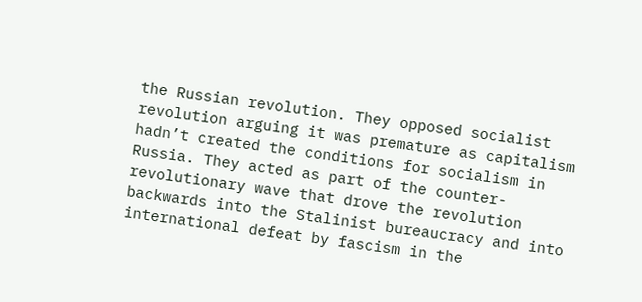the Russian revolution. They opposed socialist revolution arguing it was premature as capitalism hadn’t created the conditions for socialism in Russia. They acted as part of the counter-revolutionary wave that drove the revolution backwards into the Stalinist bureaucracy and into international defeat by fascism in the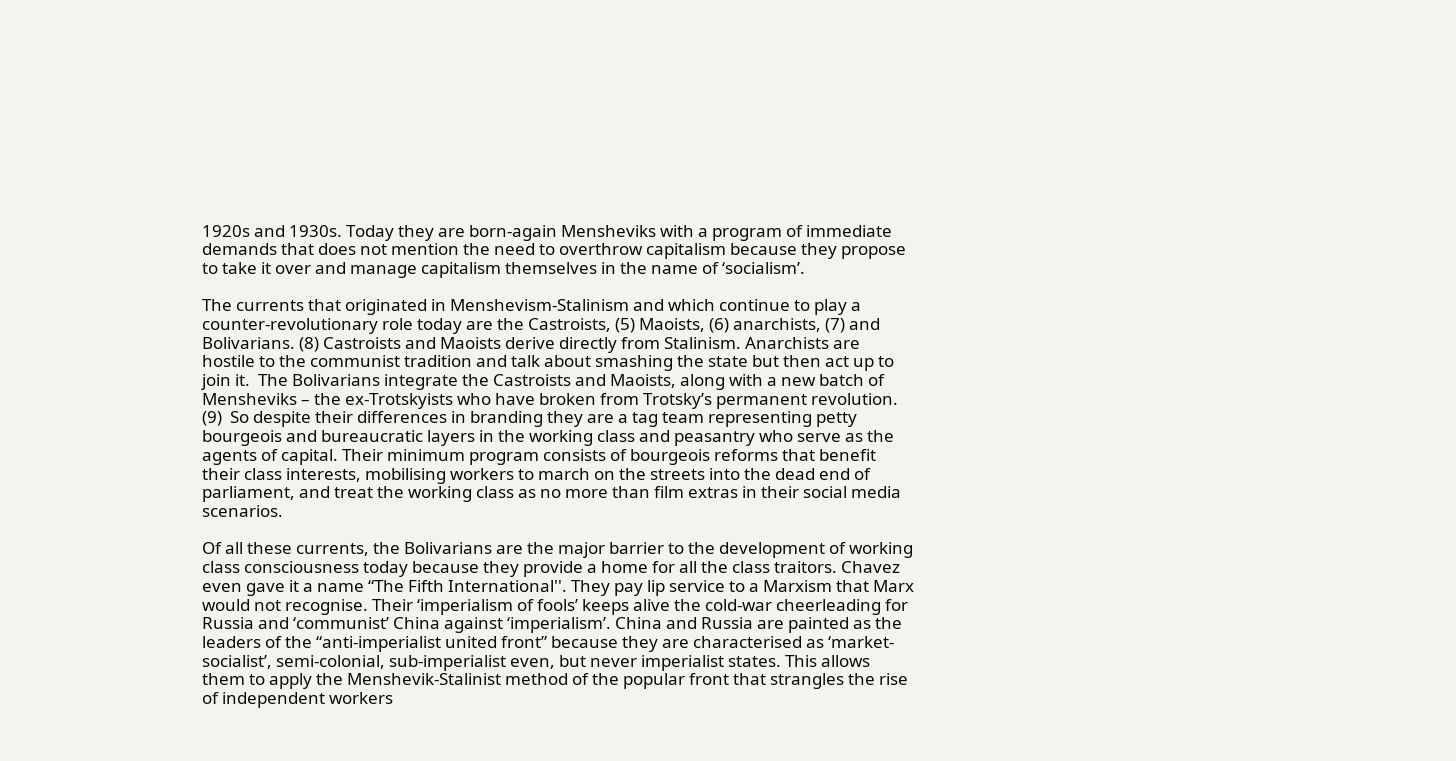1920s and 1930s. Today they are born-again Mensheviks with a program of immediate demands that does not mention the need to overthrow capitalism because they propose to take it over and manage capitalism themselves in the name of ‘socialism’.

The currents that originated in Menshevism-Stalinism and which continue to play a counter-revolutionary role today are the Castroists, (5) Maoists, (6) anarchists, (7) and Bolivarians. (8) Castroists and Maoists derive directly from Stalinism. Anarchists are hostile to the communist tradition and talk about smashing the state but then act up to join it.  The Bolivarians integrate the Castroists and Maoists, along with a new batch of Mensheviks – the ex-Trotskyists who have broken from Trotsky’s permanent revolution. (9)  So despite their differences in branding they are a tag team representing petty bourgeois and bureaucratic layers in the working class and peasantry who serve as the agents of capital. Their minimum program consists of bourgeois reforms that benefit their class interests, mobilising workers to march on the streets into the dead end of parliament, and treat the working class as no more than film extras in their social media scenarios.

Of all these currents, the Bolivarians are the major barrier to the development of working class consciousness today because they provide a home for all the class traitors. Chavez even gave it a name “The Fifth International''. They pay lip service to a Marxism that Marx would not recognise. Their ‘imperialism of fools’ keeps alive the cold-war cheerleading for Russia and ‘communist’ China against ‘imperialism’. China and Russia are painted as the leaders of the “anti-imperialist united front” because they are characterised as ‘market-socialist’, semi-colonial, sub-imperialist even, but never imperialist states. This allows them to apply the Menshevik-Stalinist method of the popular front that strangles the rise of independent workers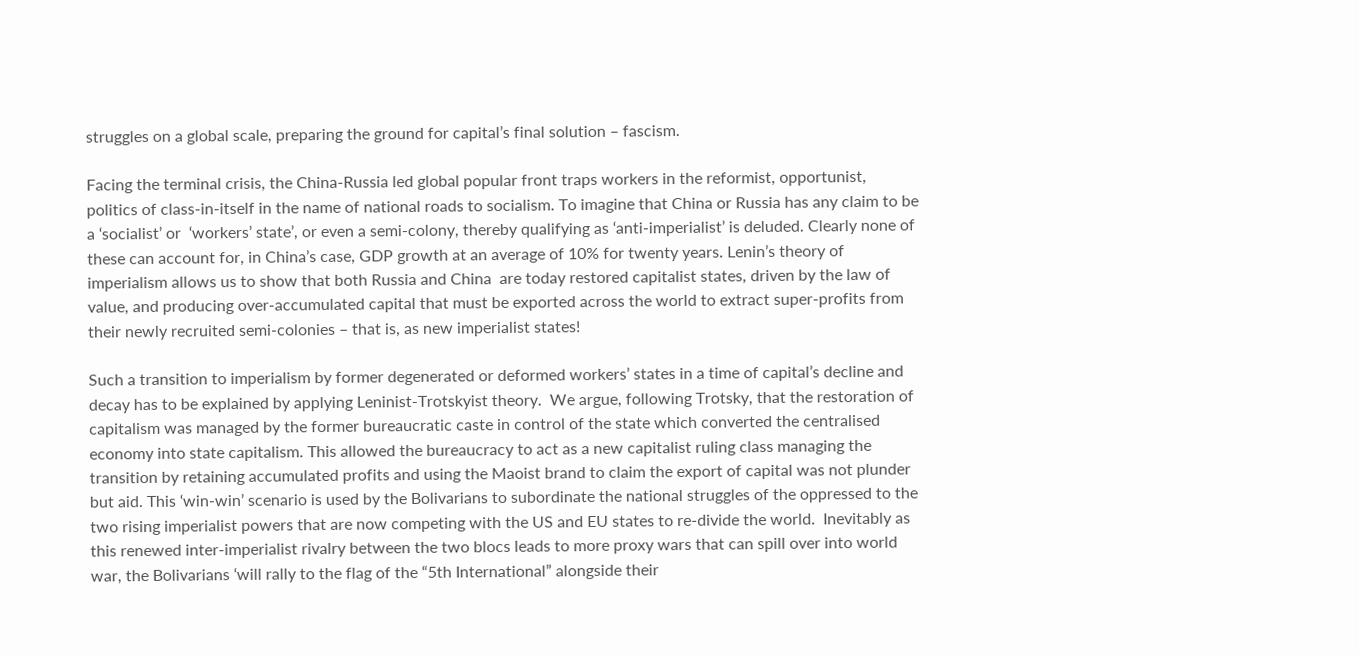struggles on a global scale, preparing the ground for capital’s final solution – fascism.

Facing the terminal crisis, the China-Russia led global popular front traps workers in the reformist, opportunist, politics of class-in-itself in the name of national roads to socialism. To imagine that China or Russia has any claim to be a ‘socialist’ or  ‘workers’ state’, or even a semi-colony, thereby qualifying as ‘anti-imperialist’ is deluded. Clearly none of these can account for, in China’s case, GDP growth at an average of 10% for twenty years. Lenin’s theory of imperialism allows us to show that both Russia and China  are today restored capitalist states, driven by the law of value, and producing over-accumulated capital that must be exported across the world to extract super-profits from their newly recruited semi-colonies – that is, as new imperialist states!

Such a transition to imperialism by former degenerated or deformed workers’ states in a time of capital’s decline and decay has to be explained by applying Leninist-Trotskyist theory.  We argue, following Trotsky, that the restoration of capitalism was managed by the former bureaucratic caste in control of the state which converted the centralised economy into state capitalism. This allowed the bureaucracy to act as a new capitalist ruling class managing the transition by retaining accumulated profits and using the Maoist brand to claim the export of capital was not plunder but aid. This ‘win-win’ scenario is used by the Bolivarians to subordinate the national struggles of the oppressed to the two rising imperialist powers that are now competing with the US and EU states to re-divide the world.  Inevitably as this renewed inter-imperialist rivalry between the two blocs leads to more proxy wars that can spill over into world war, the Bolivarians ‘will rally to the flag of the “5th International” alongside their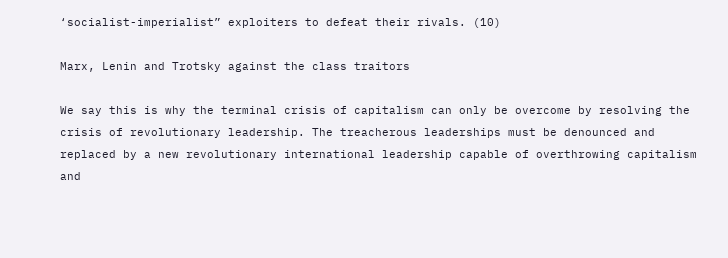‘socialist-imperialist” exploiters to defeat their rivals. (10)

Marx, Lenin and Trotsky against the class traitors

We say this is why the terminal crisis of capitalism can only be overcome by resolving the crisis of revolutionary leadership. The treacherous leaderships must be denounced and replaced by a new revolutionary international leadership capable of overthrowing capitalism and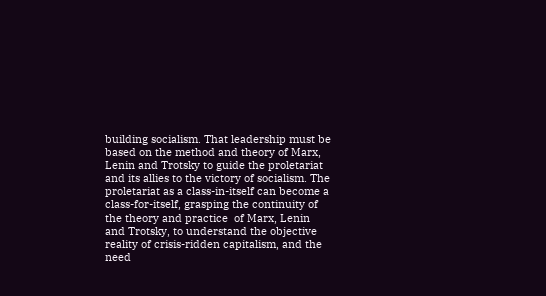building socialism. That leadership must be based on the method and theory of Marx, Lenin and Trotsky to guide the proletariat and its allies to the victory of socialism. The proletariat as a class-in-itself can become a class-for-itself, grasping the continuity of the theory and practice  of Marx, Lenin and Trotsky, to understand the objective reality of crisis-ridden capitalism, and the need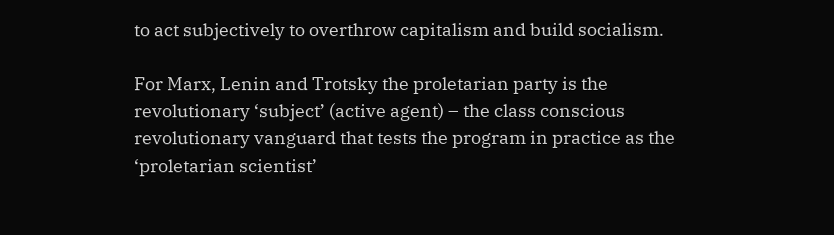to act subjectively to overthrow capitalism and build socialism.

For Marx, Lenin and Trotsky the proletarian party is the revolutionary ‘subject’ (active agent) – the class conscious revolutionary vanguard that tests the program in practice as the ‘proletarian scientist’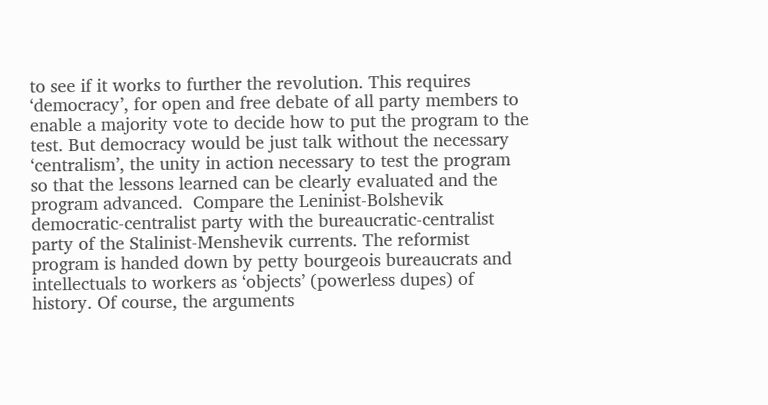to see if it works to further the revolution. This requires ‘democracy’, for open and free debate of all party members to enable a majority vote to decide how to put the program to the test. But democracy would be just talk without the necessary ‘centralism’, the unity in action necessary to test the program so that the lessons learned can be clearly evaluated and the program advanced.  Compare the Leninist-Bolshevik  democratic-centralist party with the bureaucratic-centralist party of the Stalinist-Menshevik currents. The reformist program is handed down by petty bourgeois bureaucrats and intellectuals to workers as ‘objects’ (powerless dupes) of history. Of course, the arguments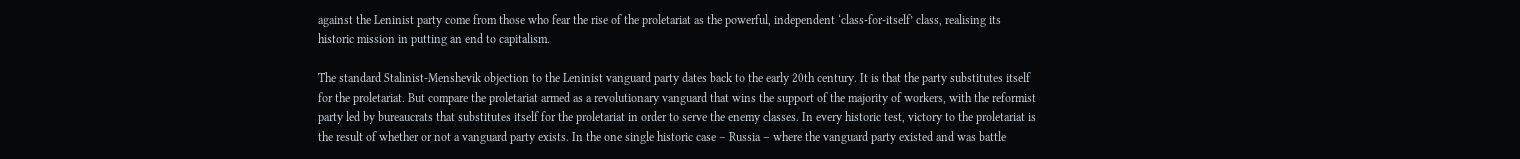against the Leninist party come from those who fear the rise of the proletariat as the powerful, independent ‘class-for-itself’ class, realising its historic mission in putting an end to capitalism.

The standard Stalinist-Menshevik objection to the Leninist vanguard party dates back to the early 20th century. It is that the party substitutes itself for the proletariat. But compare the proletariat armed as a revolutionary vanguard that wins the support of the majority of workers, with the reformist party led by bureaucrats that substitutes itself for the proletariat in order to serve the enemy classes. In every historic test, victory to the proletariat is the result of whether or not a vanguard party exists. In the one single historic case – Russia – where the vanguard party existed and was battle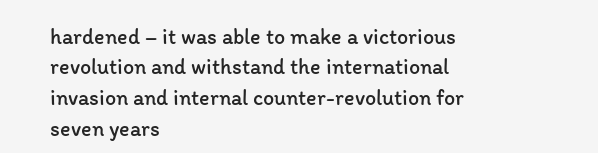hardened – it was able to make a victorious revolution and withstand the international invasion and internal counter-revolution for seven years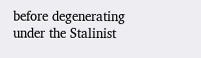before degenerating under the Stalinist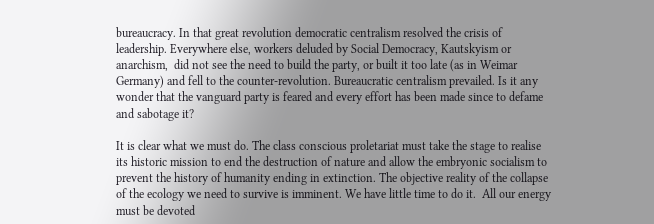bureaucracy. In that great revolution democratic centralism resolved the crisis of leadership. Everywhere else, workers deluded by Social Democracy, Kautskyism or anarchism,  did not see the need to build the party, or built it too late (as in Weimar Germany) and fell to the counter-revolution. Bureaucratic centralism prevailed. Is it any wonder that the vanguard party is feared and every effort has been made since to defame and sabotage it?

It is clear what we must do. The class conscious proletariat must take the stage to realise its historic mission to end the destruction of nature and allow the embryonic socialism to prevent the history of humanity ending in extinction. The objective reality of the collapse of the ecology we need to survive is imminent. We have little time to do it.  All our energy must be devoted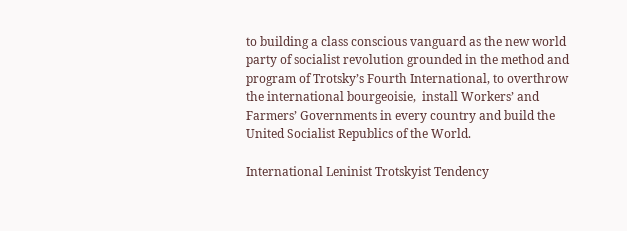to building a class conscious vanguard as the new world party of socialist revolution grounded in the method and program of Trotsky’s Fourth International, to overthrow the international bourgeoisie,  install Workers’ and Farmers’ Governments in every country and build the United Socialist Republics of the World.

International Leninist Trotskyist Tendency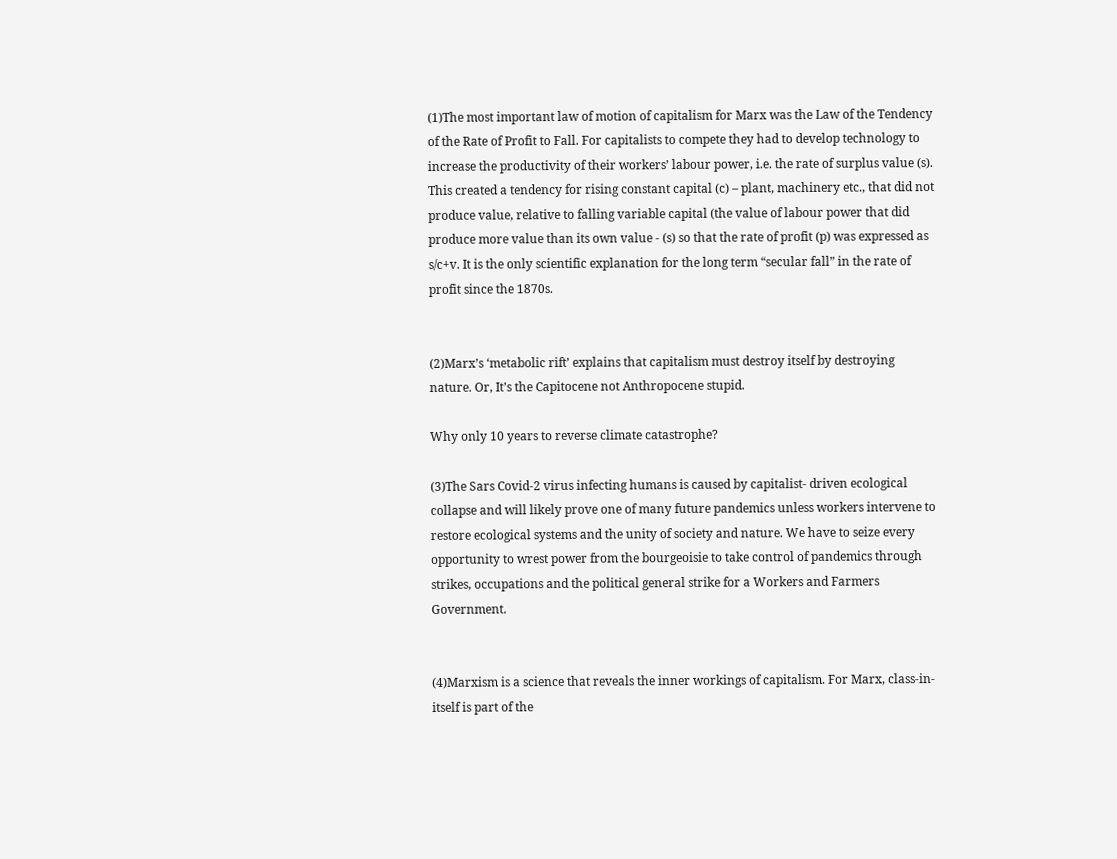(1)The most important law of motion of capitalism for Marx was the Law of the Tendency of the Rate of Profit to Fall. For capitalists to compete they had to develop technology to increase the productivity of their workers’ labour power, i.e. the rate of surplus value (s). This created a tendency for rising constant capital (c) – plant, machinery etc., that did not produce value, relative to falling variable capital (the value of labour power that did produce more value than its own value - (s) so that the rate of profit (p) was expressed as  s/c+v. It is the only scientific explanation for the long term “secular fall” in the rate of profit since the 1870s.


(2)Marx’s ‘metabolic rift’ explains that capitalism must destroy itself by destroying nature. Or, It’s the Capitocene not Anthropocene stupid.

Why only 10 years to reverse climate catastrophe?

(3)The Sars Covid-2 virus infecting humans is caused by capitalist- driven ecological collapse and will likely prove one of many future pandemics unless workers intervene to restore ecological systems and the unity of society and nature. We have to seize every opportunity to wrest power from the bourgeoisie to take control of pandemics through strikes, occupations and the political general strike for a Workers and Farmers Government.


(4)Marxism is a science that reveals the inner workings of capitalism. For Marx, class-in-itself is part of the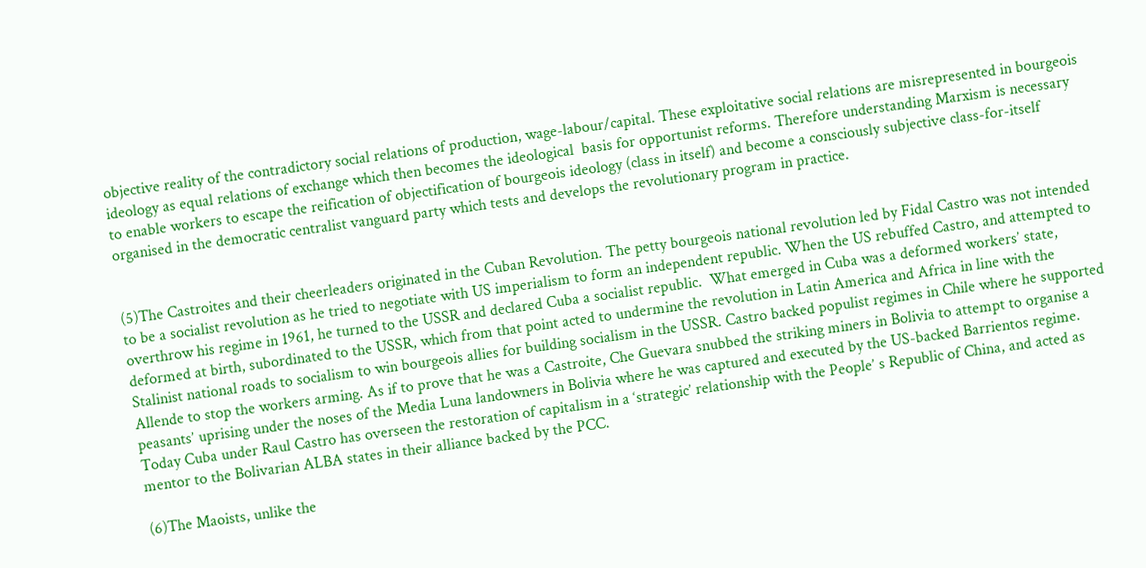objective reality of the contradictory social relations of production, wage-labour/capital. These exploitative social relations are misrepresented in bourgeois ideology as equal relations of exchange which then becomes the ideological  basis for opportunist reforms. Therefore understanding Marxism is necessary to enable workers to escape the reification of objectification of bourgeois ideology (class in itself) and become a consciously subjective class-for-itself organised in the democratic centralist vanguard party which tests and develops the revolutionary program in practice.


(5)The Castroites and their cheerleaders originated in the Cuban Revolution. The petty bourgeois national revolution led by Fidal Castro was not intended to be a socialist revolution as he tried to negotiate with US imperialism to form an independent republic. When the US rebuffed Castro, and attempted to overthrow his regime in 1961, he turned to the USSR and declared Cuba a socialist republic.  What emerged in Cuba was a deformed workers’ state, deformed at birth, subordinated to the USSR, which from that point acted to undermine the revolution in Latin America and Africa in line with the Stalinist national roads to socialism to win bourgeois allies for building socialism in the USSR. Castro backed populist regimes in Chile where he supported Allende to stop the workers arming. As if to prove that he was a Castroite, Che Guevara snubbed the striking miners in Bolivia to attempt to organise a peasants’ uprising under the noses of the Media Luna landowners in Bolivia where he was captured and executed by the US-backed Barrientos regime. Today Cuba under Raul Castro has overseen the restoration of capitalism in a ‘strategic’ relationship with the People’ s Republic of China, and acted as mentor to the Bolivarian ALBA states in their alliance backed by the PCC.

(6)The Maoists, unlike the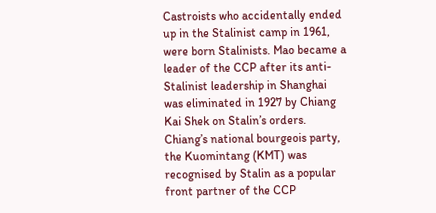Castroists who accidentally ended up in the Stalinist camp in 1961, were born Stalinists. Mao became a leader of the CCP after its anti-Stalinist leadership in Shanghai was eliminated in 1927 by Chiang Kai Shek on Stalin’s orders. Chiang’s national bourgeois party, the Kuomintang (KMT) was recognised by Stalin as a popular front partner of the CCP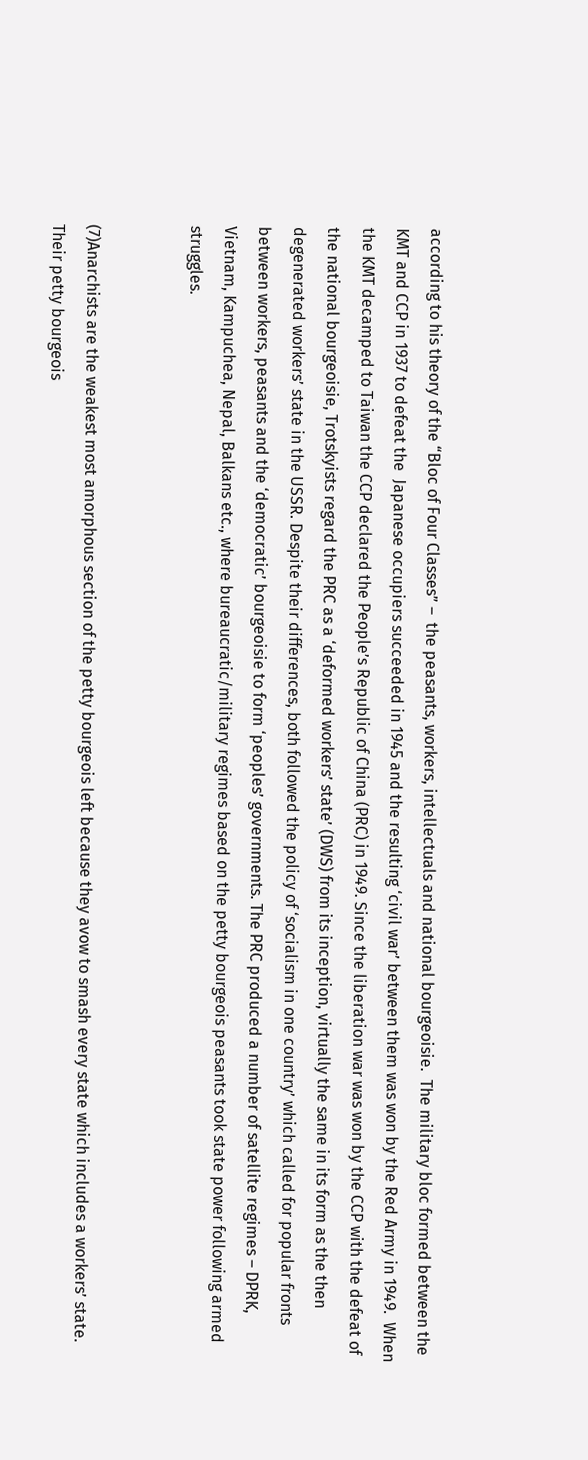according to his theory of the “Bloc of Four Classes” –  the peasants, workers, intellectuals and national bourgeoisie.  The military bloc formed between the KMT and CCP in 1937 to defeat the  Japanese occupiers succeeded in 1945 and the resulting ‘civil war’ between them was won by the Red Army in 1949.  When the KMT decamped to Taiwan the CCP declared the People’s Republic of China (PRC) in 1949. Since the liberation war was won by the CCP with the defeat of the national bourgeoisie, Trotskyists regard the PRC as a ‘deformed workers’ state’ (DWS) from its inception, virtually the same in its form as the then degenerated workers’ state in the USSR. Despite their differences, both followed the policy of ‘socialism in one country’ which called for popular fronts between workers, peasants and the ‘democratic’ bourgeoisie to form ‘peoples’ governments. The PRC produced a number of satellite regimes – DPRK, Vietnam, Kampuchea, Nepal, Balkans etc., where bureaucratic/military regimes based on the petty bourgeois peasants took state power following armed struggles.


(7)Anarchists are the weakest most amorphous section of the petty bourgeois left because they avow to smash every state which includes a workers’ state. Their petty bourgeois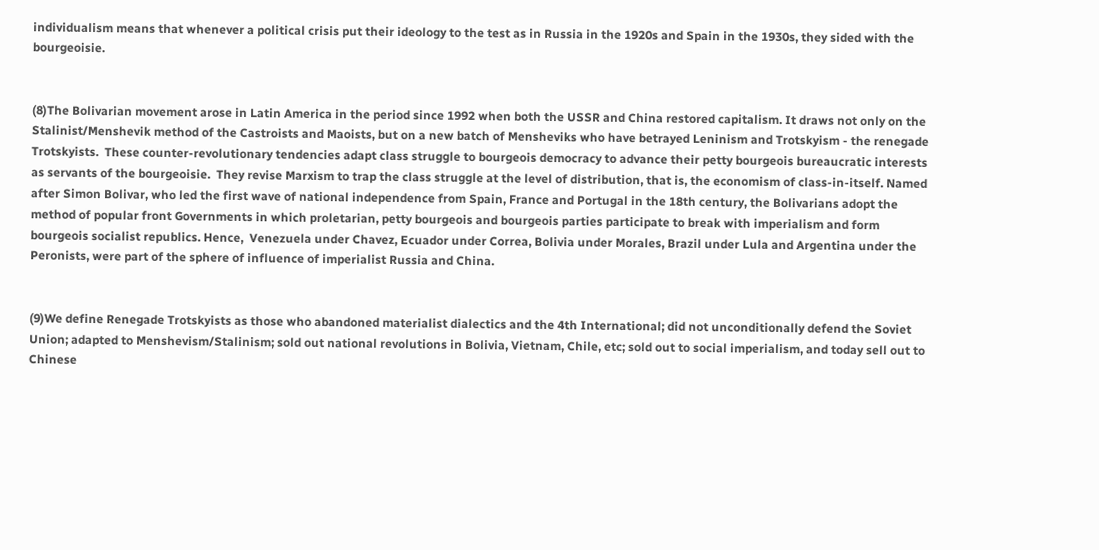individualism means that whenever a political crisis put their ideology to the test as in Russia in the 1920s and Spain in the 1930s, they sided with the bourgeoisie.


(8)The Bolivarian movement arose in Latin America in the period since 1992 when both the USSR and China restored capitalism. It draws not only on the Stalinist/Menshevik method of the Castroists and Maoists, but on a new batch of Mensheviks who have betrayed Leninism and Trotskyism - the renegade Trotskyists.  These counter-revolutionary tendencies adapt class struggle to bourgeois democracy to advance their petty bourgeois bureaucratic interests as servants of the bourgeoisie.  They revise Marxism to trap the class struggle at the level of distribution, that is, the economism of class-in-itself. Named after Simon Bolivar, who led the first wave of national independence from Spain, France and Portugal in the 18th century, the Bolivarians adopt the method of popular front Governments in which proletarian, petty bourgeois and bourgeois parties participate to break with imperialism and form bourgeois socialist republics. Hence,  Venezuela under Chavez, Ecuador under Correa, Bolivia under Morales, Brazil under Lula and Argentina under the Peronists, were part of the sphere of influence of imperialist Russia and China.


(9)We define Renegade Trotskyists as those who abandoned materialist dialectics and the 4th International; did not unconditionally defend the Soviet Union; adapted to Menshevism/Stalinism; sold out national revolutions in Bolivia, Vietnam, Chile, etc; sold out to social imperialism, and today sell out to Chinese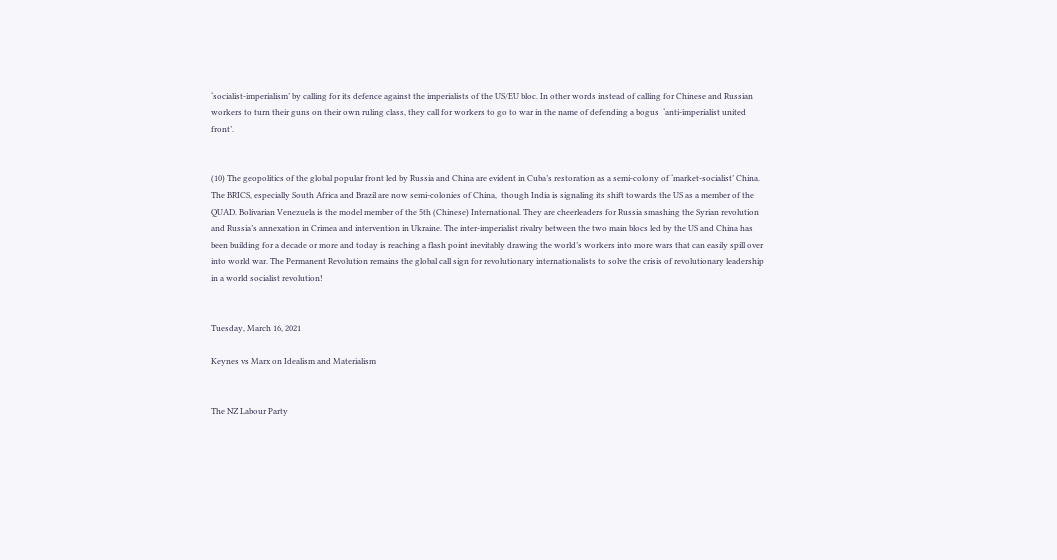‘socialist-imperialism’ by calling for its defence against the imperialists of the US/EU bloc. In other words instead of calling for Chinese and Russian workers to turn their guns on their own ruling class, they call for workers to go to war in the name of defending a bogus  ‘anti-imperialist united front’.


(10) The geopolitics of the global popular front led by Russia and China are evident in Cuba’s restoration as a semi-colony of ‘market-socialist’ China. The BRICS, especially South Africa and Brazil are now semi-colonies of China,  though India is signaling its shift towards the US as a member of the QUAD. Bolivarian Venezuela is the model member of the 5th (Chinese) International. They are cheerleaders for Russia smashing the Syrian revolution and Russia’s annexation in Crimea and intervention in Ukraine. The inter-imperialist rivalry between the two main blocs led by the US and China has been building for a decade or more and today is reaching a flash point inevitably drawing the world’s workers into more wars that can easily spill over into world war. The Permanent Revolution remains the global call sign for revolutionary internationalists to solve the crisis of revolutionary leadership in a world socialist revolution!


Tuesday, March 16, 2021

Keynes vs Marx on Idealism and Materialism


The NZ Labour Party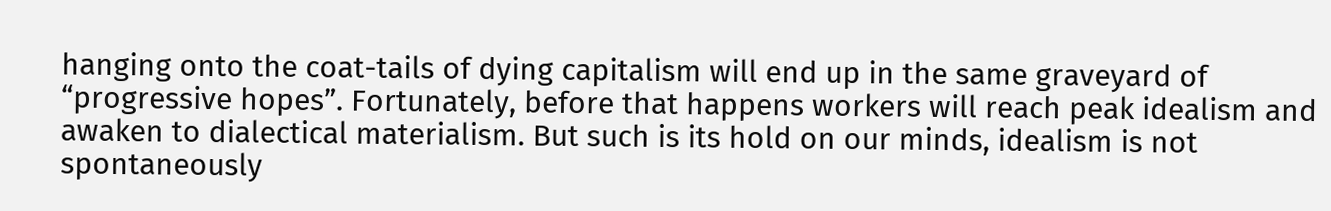hanging onto the coat-tails of dying capitalism will end up in the same graveyard of “progressive hopes”. Fortunately, before that happens workers will reach peak idealism and awaken to dialectical materialism. But such is its hold on our minds, idealism is not spontaneously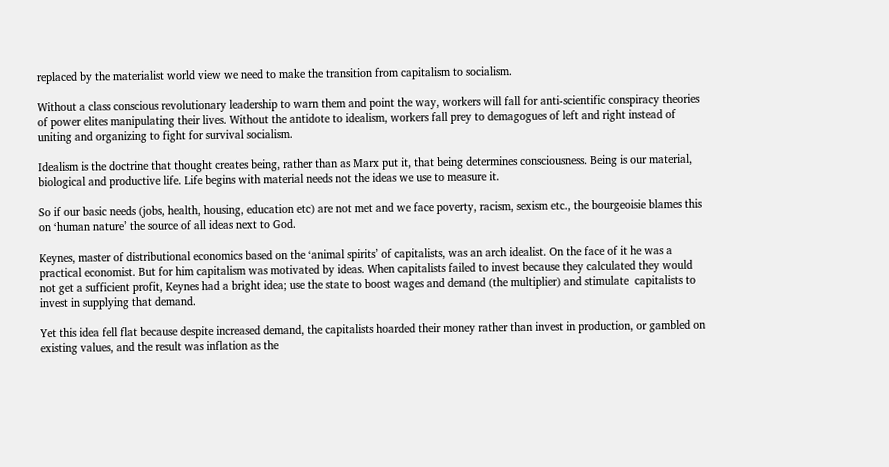replaced by the materialist world view we need to make the transition from capitalism to socialism.

Without a class conscious revolutionary leadership to warn them and point the way, workers will fall for anti-scientific conspiracy theories of power elites manipulating their lives. Without the antidote to idealism, workers fall prey to demagogues of left and right instead of uniting and organizing to fight for survival socialism.

Idealism is the doctrine that thought creates being, rather than as Marx put it, that being determines consciousness. Being is our material, biological and productive life. Life begins with material needs not the ideas we use to measure it.

So if our basic needs (jobs, health, housing, education etc) are not met and we face poverty, racism, sexism etc., the bourgeoisie blames this on ‘human nature’ the source of all ideas next to God.

Keynes, master of distributional economics based on the ‘animal spirits’ of capitalists, was an arch idealist. On the face of it he was a practical economist. But for him capitalism was motivated by ideas. When capitalists failed to invest because they calculated they would not get a sufficient profit, Keynes had a bright idea; use the state to boost wages and demand (the multiplier) and stimulate  capitalists to invest in supplying that demand.

Yet this idea fell flat because despite increased demand, the capitalists hoarded their money rather than invest in production, or gambled on existing values, and the result was inflation as the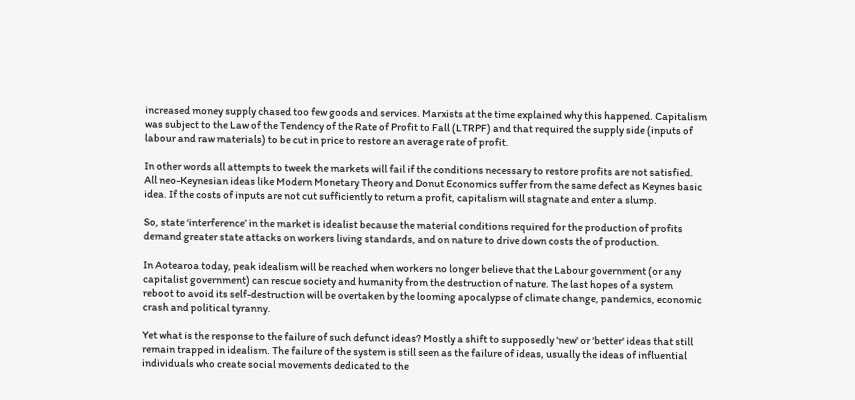increased money supply chased too few goods and services. Marxists at the time explained why this happened. Capitalism was subject to the Law of the Tendency of the Rate of Profit to Fall (LTRPF) and that required the supply side (inputs of labour and raw materials) to be cut in price to restore an average rate of profit.

In other words all attempts to tweek the markets will fail if the conditions necessary to restore profits are not satisfied. All neo-Keynesian ideas like Modern Monetary Theory and Donut Economics suffer from the same defect as Keynes basic idea. If the costs of inputs are not cut sufficiently to return a profit, capitalism will stagnate and enter a slump.

So, state ‘interference’ in the market is idealist because the material conditions required for the production of profits demand greater state attacks on workers living standards, and on nature to drive down costs the of production.

In Aotearoa today, peak idealism will be reached when workers no longer believe that the Labour government (or any capitalist government) can rescue society and humanity from the destruction of nature. The last hopes of a system reboot to avoid its self-destruction will be overtaken by the looming apocalypse of climate change, pandemics, economic crash and political tyranny.

Yet what is the response to the failure of such defunct ideas? Mostly a shift to supposedly 'new' or 'better' ideas that still remain trapped in idealism. The failure of the system is still seen as the failure of ideas, usually the ideas of influential individuals who create social movements dedicated to the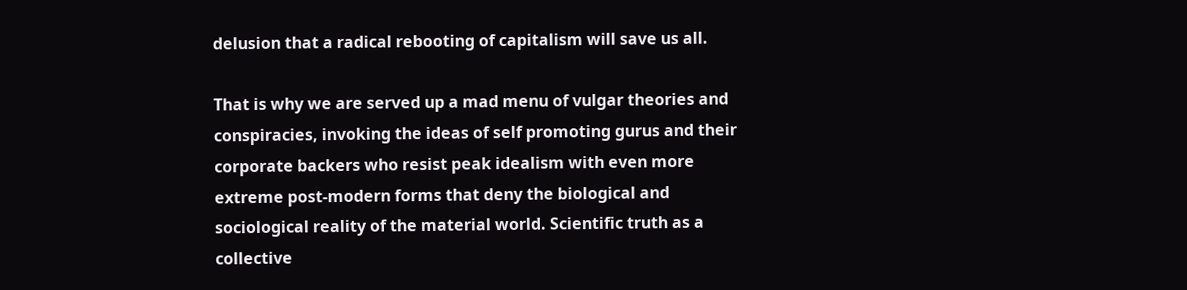delusion that a radical rebooting of capitalism will save us all.

That is why we are served up a mad menu of vulgar theories and conspiracies, invoking the ideas of self promoting gurus and their corporate backers who resist peak idealism with even more extreme post-modern forms that deny the biological and sociological reality of the material world. Scientific truth as a collective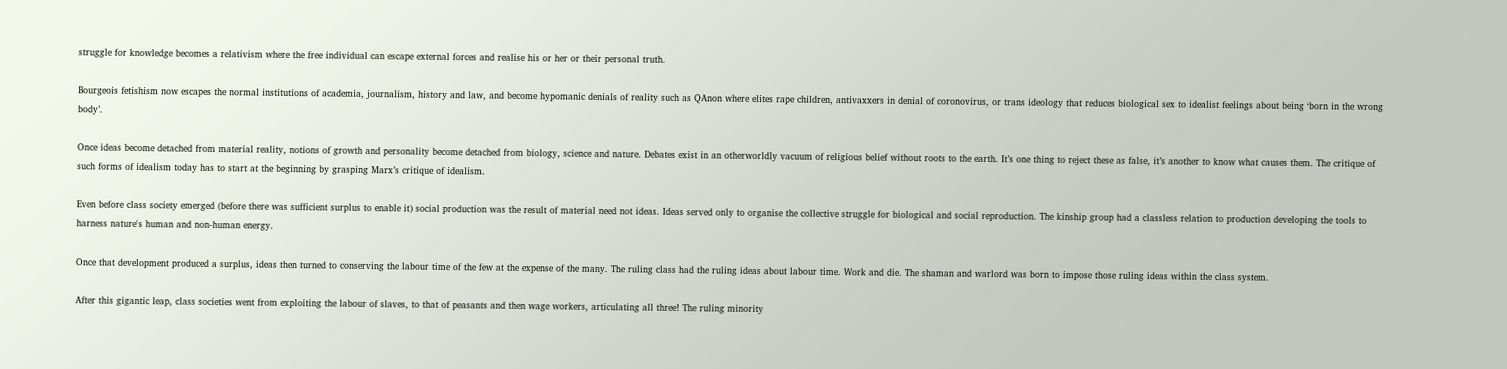struggle for knowledge becomes a relativism where the free individual can escape external forces and realise his or her or their personal truth.

Bourgeois fetishism now escapes the normal institutions of academia, journalism, history and law, and become hypomanic denials of reality such as QAnon where elites rape children, antivaxxers in denial of coronovirus, or trans ideology that reduces biological sex to idealist feelings about being ‘born in the wrong body’.

Once ideas become detached from material reality, notions of growth and personality become detached from biology, science and nature. Debates exist in an otherworldly vacuum of religious belief without roots to the earth. It’s one thing to reject these as false, it’s another to know what causes them. The critique of such forms of idealism today has to start at the beginning by grasping Marx’s critique of idealism.

Even before class society emerged (before there was sufficient surplus to enable it) social production was the result of material need not ideas. Ideas served only to organise the collective struggle for biological and social reproduction. The kinship group had a classless relation to production developing the tools to harness nature's human and non-human energy.

Once that development produced a surplus, ideas then turned to conserving the labour time of the few at the expense of the many. The ruling class had the ruling ideas about labour time. Work and die. The shaman and warlord was born to impose those ruling ideas within the class system.

After this gigantic leap, class societies went from exploiting the labour of slaves, to that of peasants and then wage workers, articulating all three! The ruling minority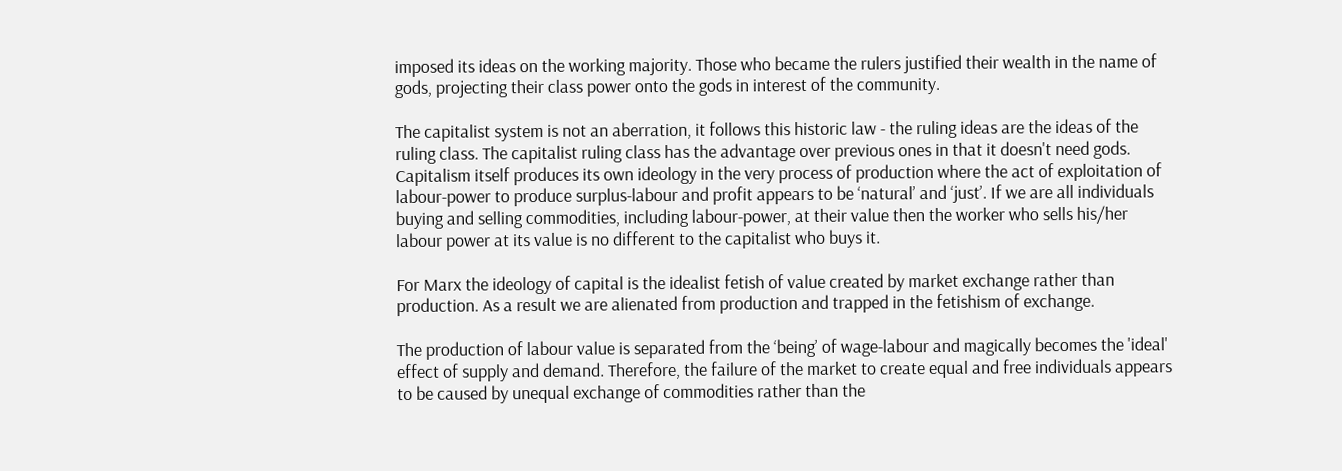imposed its ideas on the working majority. Those who became the rulers justified their wealth in the name of gods, projecting their class power onto the gods in interest of the community.

The capitalist system is not an aberration, it follows this historic law - the ruling ideas are the ideas of the ruling class. The capitalist ruling class has the advantage over previous ones in that it doesn't need gods. Capitalism itself produces its own ideology in the very process of production where the act of exploitation of labour-power to produce surplus-labour and profit appears to be ‘natural’ and ‘just’. If we are all individuals buying and selling commodities, including labour-power, at their value then the worker who sells his/her labour power at its value is no different to the capitalist who buys it.

For Marx the ideology of capital is the idealist fetish of value created by market exchange rather than production. As a result we are alienated from production and trapped in the fetishism of exchange.

The production of labour value is separated from the ‘being’ of wage-labour and magically becomes the 'ideal' effect of supply and demand. Therefore, the failure of the market to create equal and free individuals appears to be caused by unequal exchange of commodities rather than the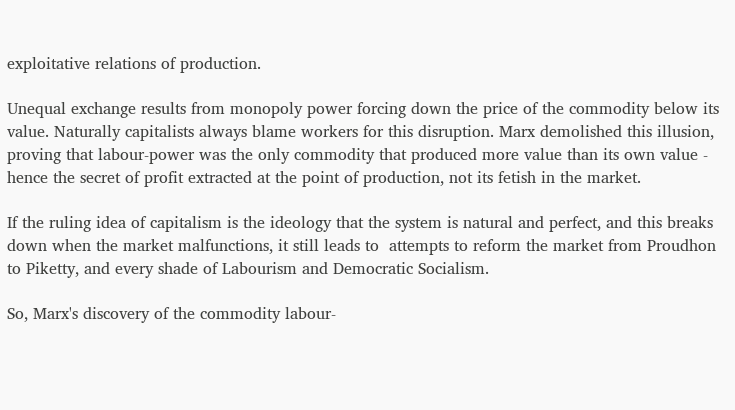exploitative relations of production.

Unequal exchange results from monopoly power forcing down the price of the commodity below its value. Naturally capitalists always blame workers for this disruption. Marx demolished this illusion,  proving that labour-power was the only commodity that produced more value than its own value - hence the secret of profit extracted at the point of production, not its fetish in the market.

If the ruling idea of capitalism is the ideology that the system is natural and perfect, and this breaks down when the market malfunctions, it still leads to  attempts to reform the market from Proudhon to Piketty, and every shade of Labourism and Democratic Socialism.

So, Marx's discovery of the commodity labour-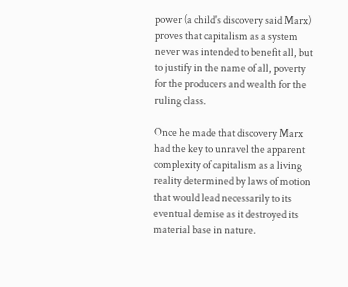power (a child's discovery said Marx) proves that capitalism as a system never was intended to benefit all, but to justify in the name of all, poverty for the producers and wealth for the ruling class.

Once he made that discovery Marx had the key to unravel the apparent complexity of capitalism as a living reality determined by laws of motion that would lead necessarily to its eventual demise as it destroyed its material base in nature.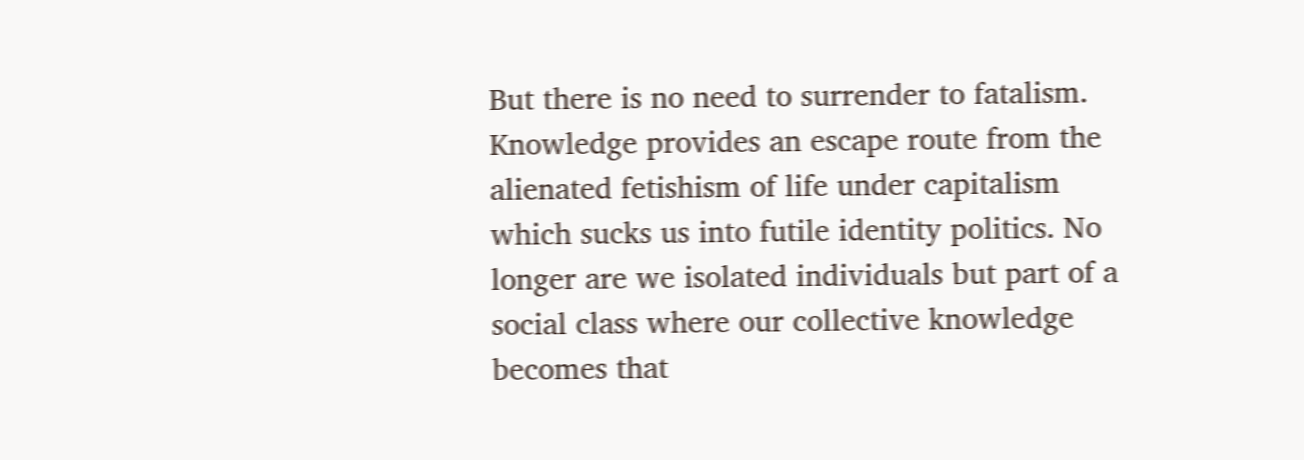But there is no need to surrender to fatalism. Knowledge provides an escape route from the alienated fetishism of life under capitalism which sucks us into futile identity politics. No longer are we isolated individuals but part of a social class where our collective knowledge becomes that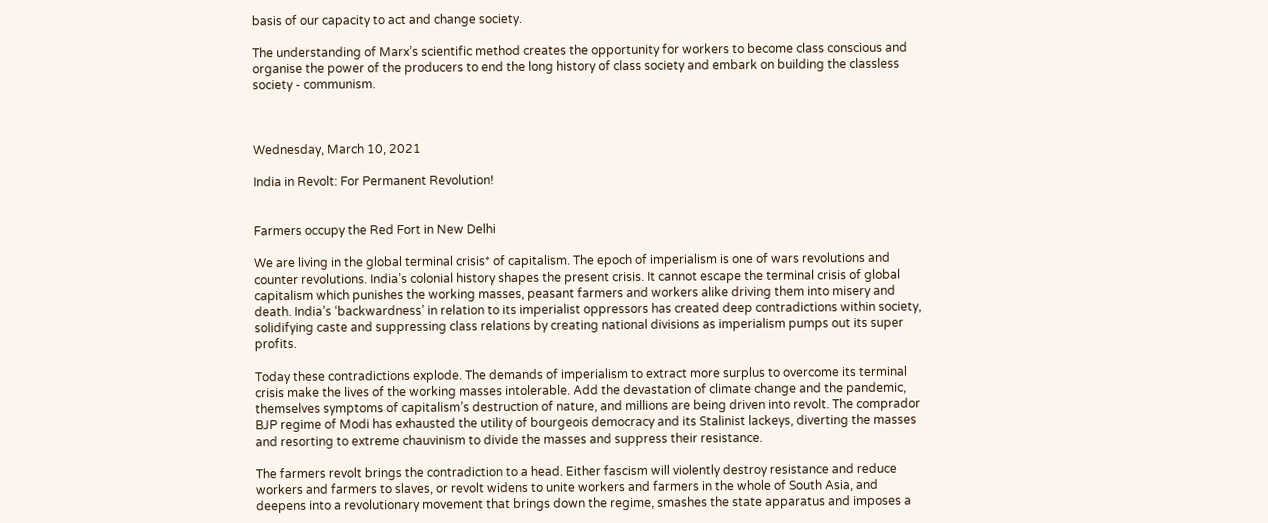basis of our capacity to act and change society.

The understanding of Marx’s scientific method creates the opportunity for workers to become class conscious and organise the power of the producers to end the long history of class society and embark on building the classless society - communism.



Wednesday, March 10, 2021

India in Revolt: For Permanent Revolution!


Farmers occupy the Red Fort in New Delhi

We are living in the global terminal crisis* of capitalism. The epoch of imperialism is one of wars revolutions and counter revolutions. India’s colonial history shapes the present crisis. It cannot escape the terminal crisis of global capitalism which punishes the working masses, peasant farmers and workers alike driving them into misery and death. India’s ‘backwardness’ in relation to its imperialist oppressors has created deep contradictions within society, solidifying caste and suppressing class relations by creating national divisions as imperialism pumps out its super profits.

Today these contradictions explode. The demands of imperialism to extract more surplus to overcome its terminal crisis make the lives of the working masses intolerable. Add the devastation of climate change and the pandemic, themselves symptoms of capitalism’s destruction of nature, and millions are being driven into revolt. The comprador BJP regime of Modi has exhausted the utility of bourgeois democracy and its Stalinist lackeys, diverting the masses and resorting to extreme chauvinism to divide the masses and suppress their resistance.

The farmers revolt brings the contradiction to a head. Either fascism will violently destroy resistance and reduce workers and farmers to slaves, or revolt widens to unite workers and farmers in the whole of South Asia, and deepens into a revolutionary movement that brings down the regime, smashes the state apparatus and imposes a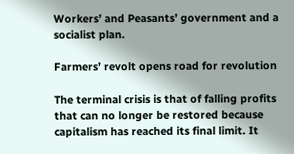Workers’ and Peasants’ government and a socialist plan.

Farmers’ revolt opens road for revolution

The terminal crisis is that of falling profits that can no longer be restored because capitalism has reached its final limit. It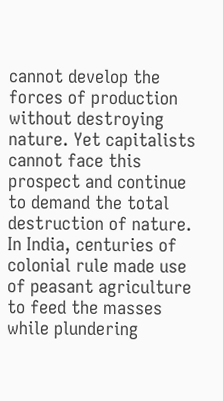cannot develop the forces of production without destroying nature. Yet capitalists cannot face this prospect and continue to demand the total destruction of nature. In India, centuries of colonial rule made use of peasant agriculture to feed the masses while plundering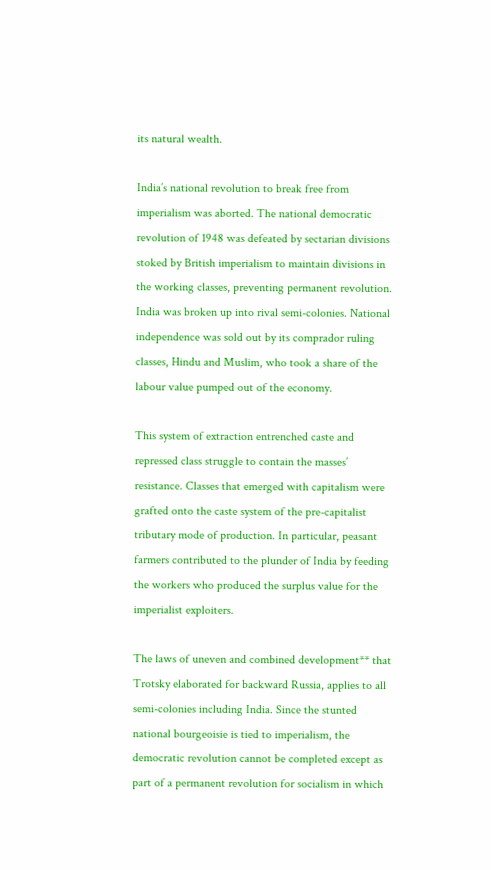its natural wealth.

India’s national revolution to break free from imperialism was aborted. The national democratic revolution of 1948 was defeated by sectarian divisions stoked by British imperialism to maintain divisions in the working classes, preventing permanent revolution. India was broken up into rival semi-colonies. National independence was sold out by its comprador ruling classes, Hindu and Muslim, who took a share of the labour value pumped out of the economy.

This system of extraction entrenched caste and repressed class struggle to contain the masses’ resistance. Classes that emerged with capitalism were grafted onto the caste system of the pre-capitalist tributary mode of production. In particular, peasant farmers contributed to the plunder of India by feeding the workers who produced the surplus value for the imperialist exploiters.

The laws of uneven and combined development** that Trotsky elaborated for backward Russia, applies to all semi-colonies including India. Since the stunted national bourgeoisie is tied to imperialism, the democratic revolution cannot be completed except as part of a permanent revolution for socialism in which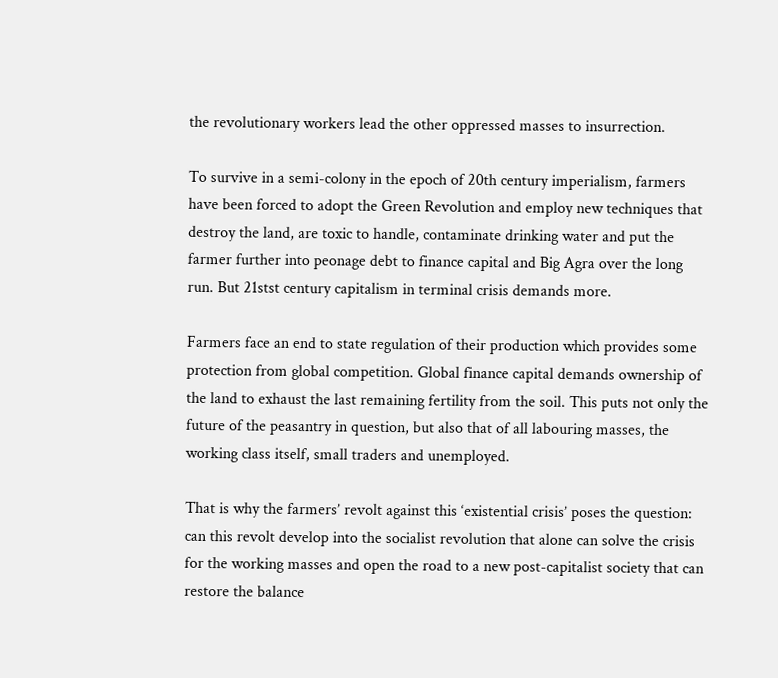the revolutionary workers lead the other oppressed masses to insurrection.

To survive in a semi-colony in the epoch of 20th century imperialism, farmers have been forced to adopt the Green Revolution and employ new techniques that destroy the land, are toxic to handle, contaminate drinking water and put the farmer further into peonage debt to finance capital and Big Agra over the long run. But 21stst century capitalism in terminal crisis demands more.

Farmers face an end to state regulation of their production which provides some protection from global competition. Global finance capital demands ownership of the land to exhaust the last remaining fertility from the soil. This puts not only the future of the peasantry in question, but also that of all labouring masses, the working class itself, small traders and unemployed.

That is why the farmers’ revolt against this ‘existential crisis’ poses the question: can this revolt develop into the socialist revolution that alone can solve the crisis for the working masses and open the road to a new post-capitalist society that can restore the balance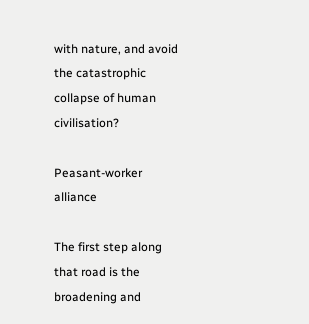with nature, and avoid the catastrophic collapse of human civilisation?

Peasant-worker alliance

The first step along that road is the broadening and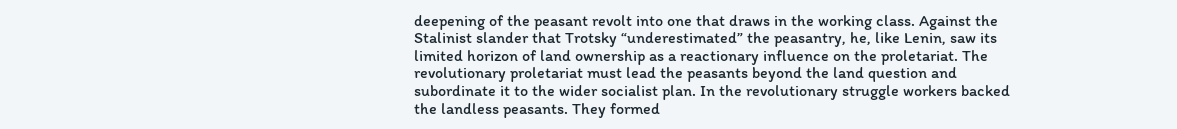deepening of the peasant revolt into one that draws in the working class. Against the Stalinist slander that Trotsky “underestimated” the peasantry, he, like Lenin, saw its limited horizon of land ownership as a reactionary influence on the proletariat. The revolutionary proletariat must lead the peasants beyond the land question and subordinate it to the wider socialist plan. In the revolutionary struggle workers backed the landless peasants. They formed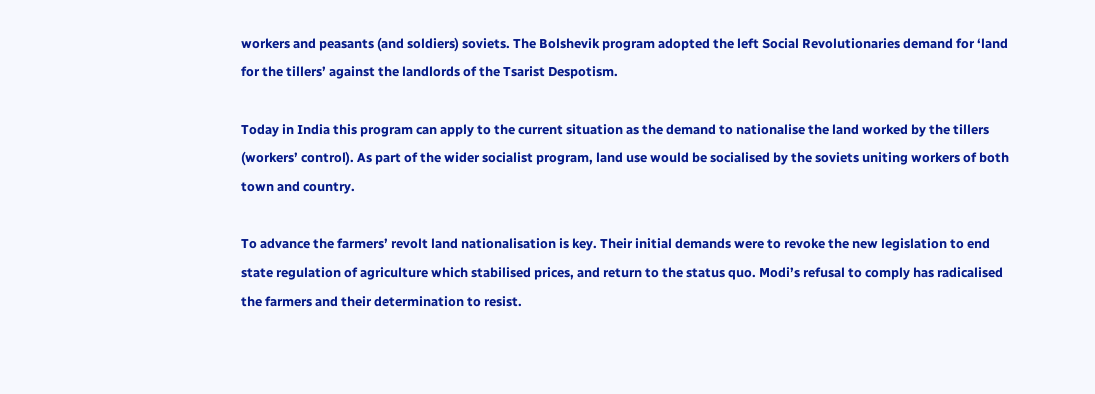workers and peasants (and soldiers) soviets. The Bolshevik program adopted the left Social Revolutionaries demand for ‘land for the tillers’ against the landlords of the Tsarist Despotism.

Today in India this program can apply to the current situation as the demand to nationalise the land worked by the tillers (workers’ control). As part of the wider socialist program, land use would be socialised by the soviets uniting workers of both town and country.

To advance the farmers’ revolt land nationalisation is key. Their initial demands were to revoke the new legislation to end state regulation of agriculture which stabilised prices, and return to the status quo. Modi’s refusal to comply has radicalised the farmers and their determination to resist.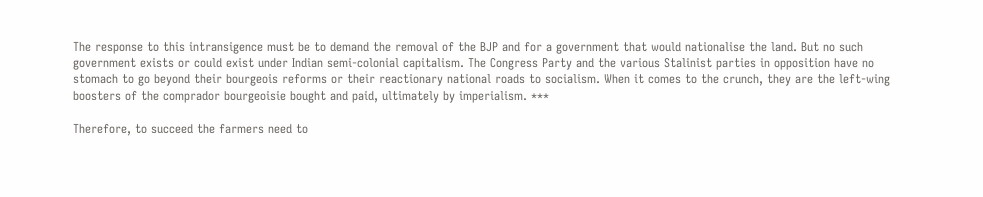The response to this intransigence must be to demand the removal of the BJP and for a government that would nationalise the land. But no such government exists or could exist under Indian semi-colonial capitalism. The Congress Party and the various Stalinist parties in opposition have no stomach to go beyond their bourgeois reforms or their reactionary national roads to socialism. When it comes to the crunch, they are the left-wing boosters of the comprador bourgeoisie bought and paid, ultimately by imperialism. ***

Therefore, to succeed the farmers need to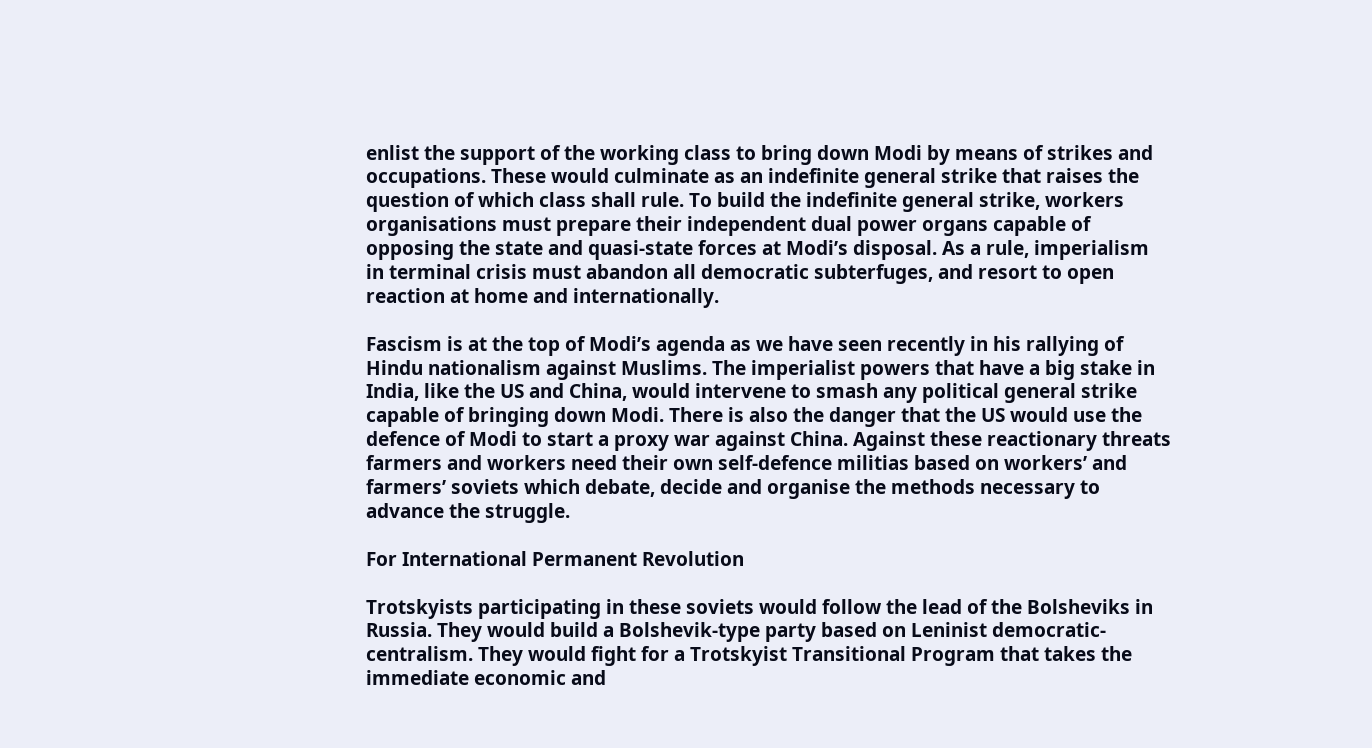enlist the support of the working class to bring down Modi by means of strikes and occupations. These would culminate as an indefinite general strike that raises the question of which class shall rule. To build the indefinite general strike, workers organisations must prepare their independent dual power organs capable of opposing the state and quasi-state forces at Modi’s disposal. As a rule, imperialism in terminal crisis must abandon all democratic subterfuges, and resort to open reaction at home and internationally.

Fascism is at the top of Modi’s agenda as we have seen recently in his rallying of Hindu nationalism against Muslims. The imperialist powers that have a big stake in India, like the US and China, would intervene to smash any political general strike capable of bringing down Modi. There is also the danger that the US would use the defence of Modi to start a proxy war against China. Against these reactionary threats farmers and workers need their own self-defence militias based on workers’ and farmers’ soviets which debate, decide and organise the methods necessary to advance the struggle.

For International Permanent Revolution

Trotskyists participating in these soviets would follow the lead of the Bolsheviks in Russia. They would build a Bolshevik-type party based on Leninist democratic-centralism. They would fight for a Trotskyist Transitional Program that takes the immediate economic and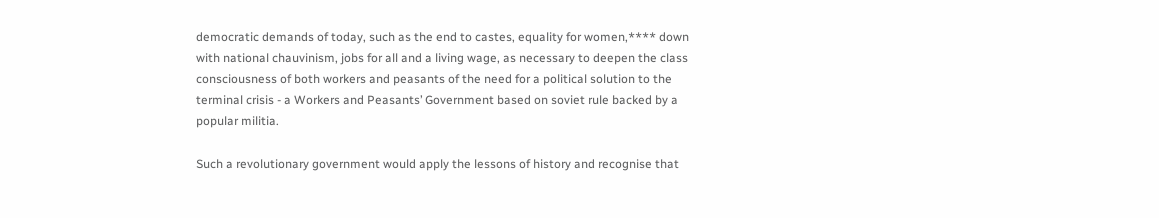democratic demands of today, such as the end to castes, equality for women,**** down with national chauvinism, jobs for all and a living wage, as necessary to deepen the class consciousness of both workers and peasants of the need for a political solution to the terminal crisis - a Workers and Peasants’ Government based on soviet rule backed by a popular militia.

Such a revolutionary government would apply the lessons of history and recognise that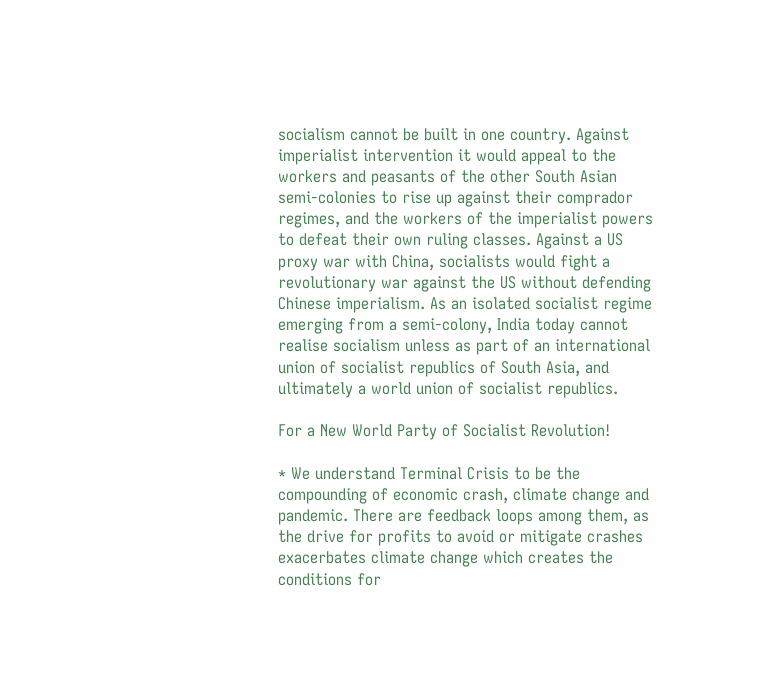socialism cannot be built in one country. Against imperialist intervention it would appeal to the workers and peasants of the other South Asian semi-colonies to rise up against their comprador regimes, and the workers of the imperialist powers to defeat their own ruling classes. Against a US proxy war with China, socialists would fight a revolutionary war against the US without defending Chinese imperialism. As an isolated socialist regime emerging from a semi-colony, India today cannot realise socialism unless as part of an international union of socialist republics of South Asia, and ultimately a world union of socialist republics.

For a New World Party of Socialist Revolution!

* We understand Terminal Crisis to be the compounding of economic crash, climate change and pandemic. There are feedback loops among them, as the drive for profits to avoid or mitigate crashes exacerbates climate change which creates the conditions for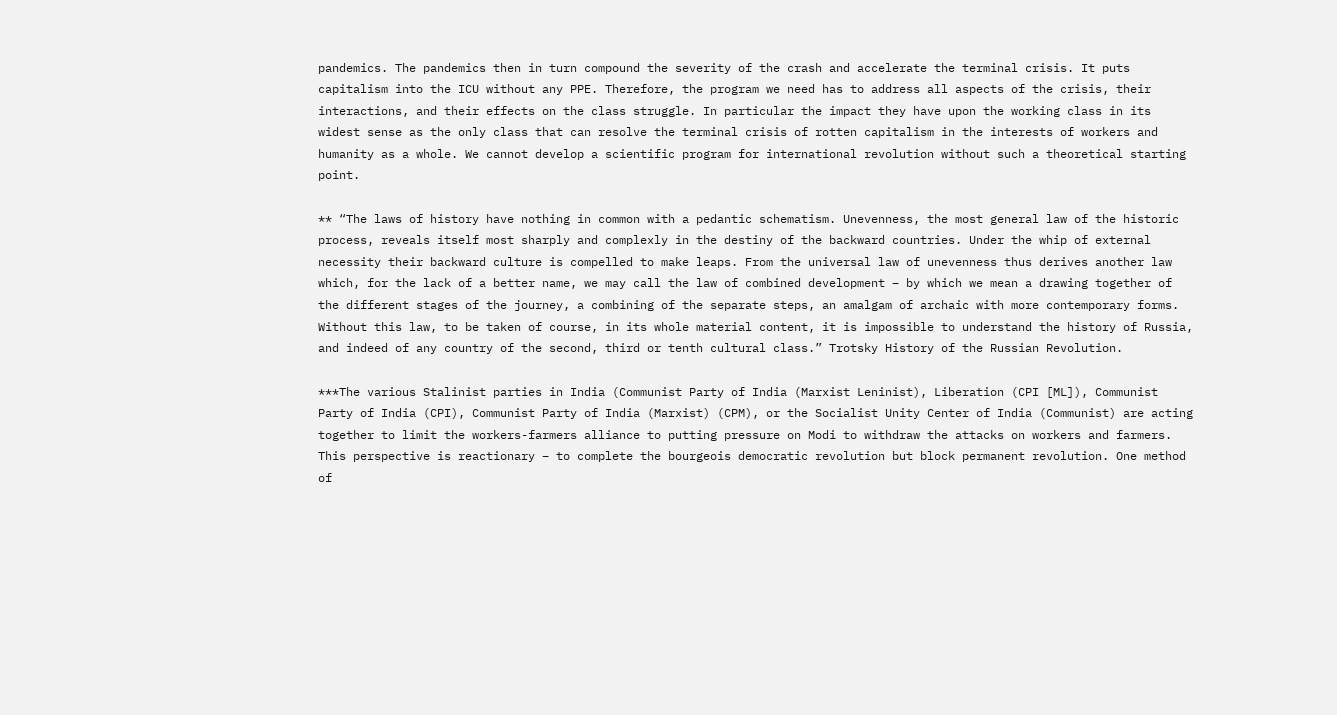pandemics. The pandemics then in turn compound the severity of the crash and accelerate the terminal crisis. It puts capitalism into the ICU without any PPE. Therefore, the program we need has to address all aspects of the crisis, their interactions, and their effects on the class struggle. In particular the impact they have upon the working class in its widest sense as the only class that can resolve the terminal crisis of rotten capitalism in the interests of workers and humanity as a whole. We cannot develop a scientific program for international revolution without such a theoretical starting point.

** “The laws of history have nothing in common with a pedantic schematism. Unevenness, the most general law of the historic process, reveals itself most sharply and complexly in the destiny of the backward countries. Under the whip of external necessity their backward culture is compelled to make leaps. From the universal law of unevenness thus derives another law which, for the lack of a better name, we may call the law of combined development – by which we mean a drawing together of the different stages of the journey, a combining of the separate steps, an amalgam of archaic with more contemporary forms. Without this law, to be taken of course, in its whole material content, it is impossible to understand the history of Russia, and indeed of any country of the second, third or tenth cultural class.” Trotsky History of the Russian Revolution.

***The various Stalinist parties in India (Communist Party of India (Marxist Leninist), Liberation (CPI [ML]), Communist Party of India (CPI), Communist Party of India (Marxist) (CPM), or the Socialist Unity Center of India (Communist) are acting together to limit the workers-farmers alliance to putting pressure on Modi to withdraw the attacks on workers and farmers. This perspective is reactionary – to complete the bourgeois democratic revolution but block permanent revolution. One method of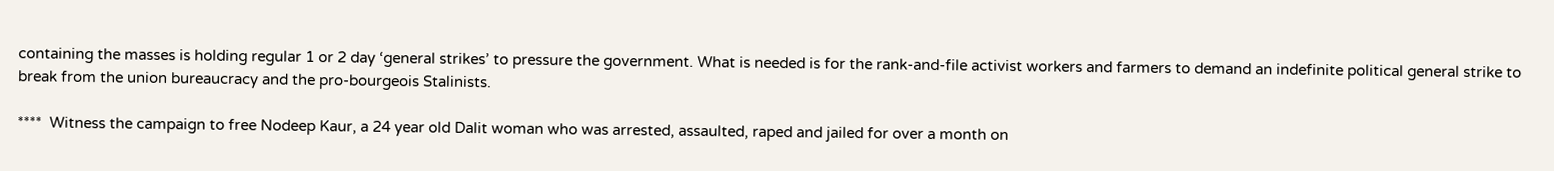containing the masses is holding regular 1 or 2 day ‘general strikes’ to pressure the government. What is needed is for the rank-and-file activist workers and farmers to demand an indefinite political general strike to break from the union bureaucracy and the pro-bourgeois Stalinists.

****  Witness the campaign to free Nodeep Kaur, a 24 year old Dalit woman who was arrested, assaulted, raped and jailed for over a month on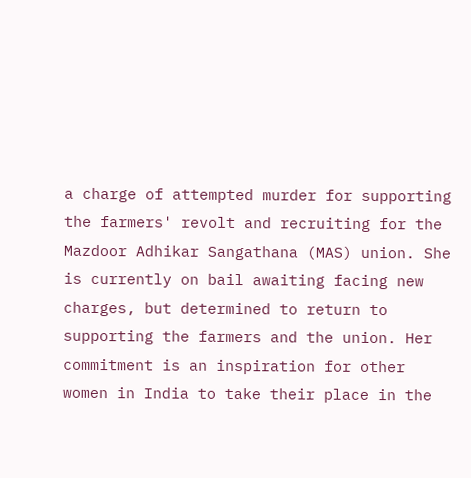a charge of attempted murder for supporting the farmers' revolt and recruiting for the Mazdoor Adhikar Sangathana (MAS) union. She is currently on bail awaiting facing new charges, but determined to return to supporting the farmers and the union. Her commitment is an inspiration for other women in India to take their place in the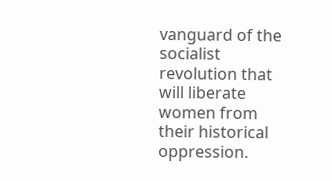vanguard of the socialist revolution that will liberate women from their historical oppression.